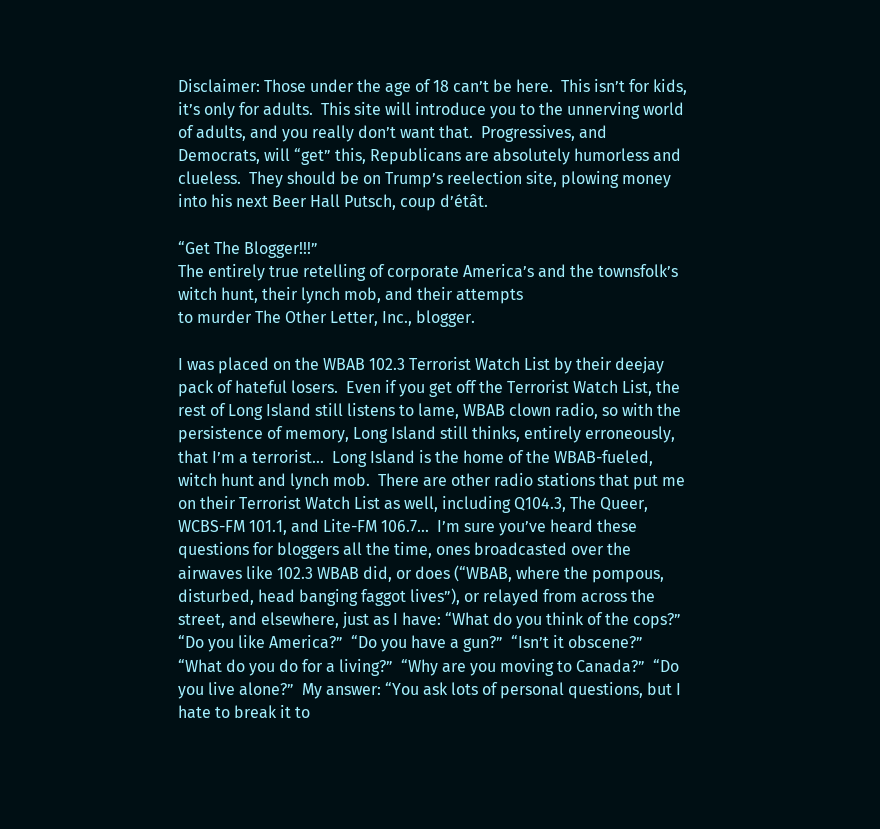Disclaimer: Those under the age of 18 can’t be here.  This isn’t for kids, it’s only for adults.  This site will introduce you to the unnerving world of adults, and you really don’t want that.  Progressives, and Democrats, will “get” this, Republicans are absolutely humorless and clueless.  They should be on Trump’s reelection site, plowing money into his next Beer Hall Putsch, coup d’étât.

“Get The Blogger!!!”
The entirely true retelling of corporate America’s and the townsfolk’s
witch hunt, their lynch mob, and their attempts
to murder The Other Letter, Inc., blogger.

I was placed on the WBAB 102.3 Terrorist Watch List by their deejay pack of hateful losers.  Even if you get off the Terrorist Watch List, the rest of Long Island still listens to lame, WBAB clown radio, so with the persistence of memory, Long Island still thinks, entirely erroneously, that I’m a terrorist...  Long Island is the home of the WBAB-fueled, witch hunt and lynch mob.  There are other radio stations that put me on their Terrorist Watch List as well, including Q104.3, The Queer, WCBS-FM 101.1, and Lite-FM 106.7...  I’m sure you’ve heard these questions for bloggers all the time, ones broadcasted over the airwaves like 102.3 WBAB did, or does (“WBAB, where the pompous, disturbed, head banging faggot lives”), or relayed from across the street, and elsewhere, just as I have: “What do you think of the cops?”  “Do you like America?”  “Do you have a gun?”  “Isn’t it obscene?”  “What do you do for a living?”  “Why are you moving to Canada?”  “Do you live alone?”  My answer: “You ask lots of personal questions, but I hate to break it to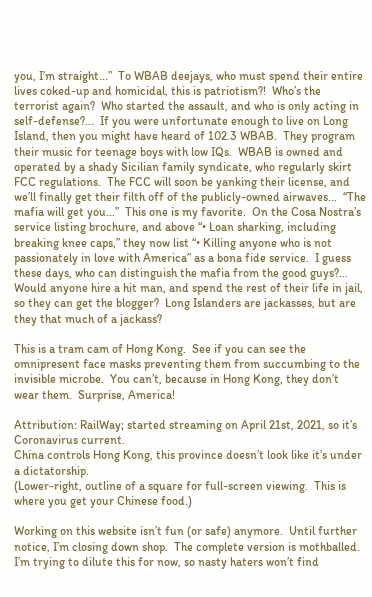you, I’m straight...”  To WBAB deejays, who must spend their entire lives coked-up and homicidal, this is patriotism?!  Who’s the terrorist again?  Who started the assault, and who is only acting in self-defense?...  If you were unfortunate enough to live on Long Island, then you might have heard of 102.3 WBAB.  They program their music for teenage boys with low IQs.  WBAB is owned and operated by a shady Sicilian family syndicate, who regularly skirt FCC regulations.  The FCC will soon be yanking their license, and we’ll finally get their filth off of the publicly-owned airwaves...  “The mafia will get you...”  This one is my favorite.  On the Cosa Nostra’s service listing brochure, and above “• Loan sharking, including breaking knee caps,” they now list “• Killing anyone who is not passionately in love with America” as a bona fide service.  I guess these days, who can distinguish the mafia from the good guys?...  Would anyone hire a hit man, and spend the rest of their life in jail, so they can get the blogger?  Long Islanders are jackasses, but are they that much of a jackass?

This is a tram cam of Hong Kong.  See if you can see the omnipresent face masks preventing them from succumbing to the invisible microbe.  You can’t, because in Hong Kong, they don’t wear them.  Surprise, America!

Attribution: RailWay; started streaming on April 21st, 2021, so it’s Coronavirus current.
China controls Hong Kong, this province doesn’t look like it’s under a dictatorship.
(Lower-right, outline of a square for full-screen viewing.  This is where you get your Chinese food.)

Working on this website isn’t fun (or safe) anymore.  Until further notice, I’m closing down shop.  The complete version is mothballed.  I’m trying to dilute this for now, so nasty haters won’t find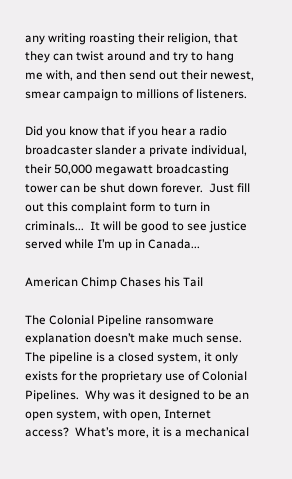any writing roasting their religion, that they can twist around and try to hang me with, and then send out their newest, smear campaign to millions of listeners.

Did you know that if you hear a radio broadcaster slander a private individual, their 50,000 megawatt broadcasting tower can be shut down forever.  Just fill out this complaint form to turn in criminals...  It will be good to see justice served while I’m up in Canada...

American Chimp Chases his Tail

The Colonial Pipeline ransomware explanation doesn’t make much sense.  The pipeline is a closed system, it only exists for the proprietary use of Colonial Pipelines.  Why was it designed to be an open system, with open, Internet access?  What’s more, it is a mechanical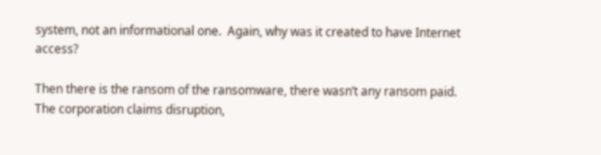system, not an informational one.  Again, why was it created to have Internet access?

Then there is the ransom of the ransomware, there wasn’t any ransom paid.  The corporation claims disruption,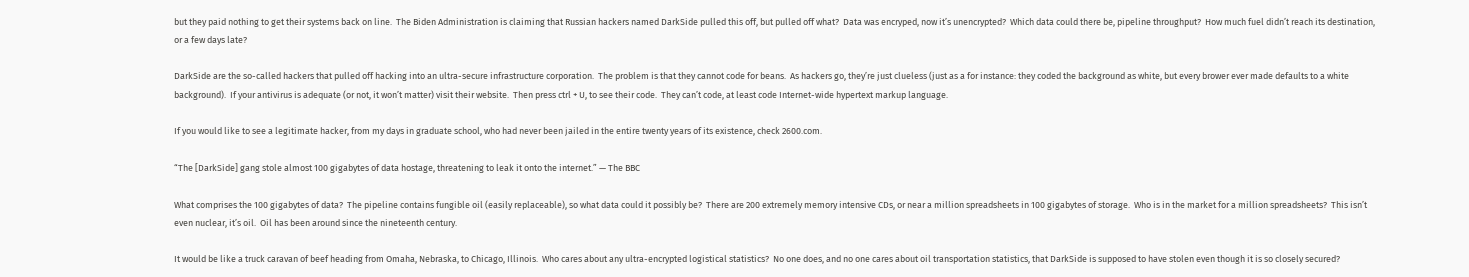but they paid nothing to get their systems back on line.  The Biden Administration is claiming that Russian hackers named DarkSide pulled this off, but pulled off what?  Data was encryped, now it’s unencrypted?  Which data could there be, pipeline throughput?  How much fuel didn’t reach its destination, or a few days late?

DarkSide are the so-called hackers that pulled off hacking into an ultra-secure infrastructure corporation.  The problem is that they cannot code for beans.  As hackers go, they’re just clueless (just as a for instance: they coded the background as white, but every brower ever made defaults to a white background).  If your antivirus is adequate (or not, it won’t matter) visit their website.  Then press ctrl + U, to see their code.  They can’t code, at least code Internet-wide hypertext markup language.

If you would like to see a legitimate hacker, from my days in graduate school, who had never been jailed in the entire twenty years of its existence, check 2600.com.

“The [DarkSide] gang stole almost 100 gigabytes of data hostage, threatening to leak it onto the internet.” — The BBC

What comprises the 100 gigabytes of data?  The pipeline contains fungible oil (easily replaceable), so what data could it possibly be?  There are 200 extremely memory intensive CDs, or near a million spreadsheets in 100 gigabytes of storage.  Who is in the market for a million spreadsheets?  This isn’t even nuclear, it’s oil.  Oil has been around since the nineteenth century.

It would be like a truck caravan of beef heading from Omaha, Nebraska, to Chicago, Illinois.  Who cares about any ultra-encrypted logistical statistics?  No one does, and no one cares about oil transportation statistics, that DarkSide is supposed to have stolen even though it is so closely secured?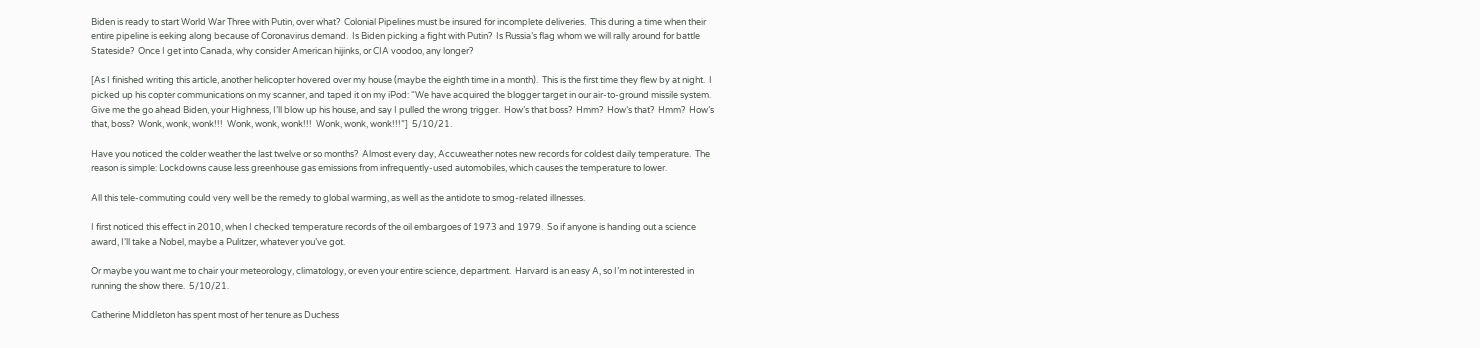Biden is ready to start World War Three with Putin, over what?  Colonial Pipelines must be insured for incomplete deliveries.  This during a time when their entire pipeline is eeking along because of Coronavirus demand.  Is Biden picking a fight with Putin?  Is Russia’s flag whom we will rally around for battle Stateside?  Once I get into Canada, why consider American hijinks, or CIA voodoo, any longer?

[As I finished writing this article, another helicopter hovered over my house (maybe the eighth time in a month).  This is the first time they flew by at night.  I picked up his copter communications on my scanner, and taped it on my iPod: “We have acquired the blogger target in our air-to-ground missile system.  Give me the go ahead Biden, your Highness, I’ll blow up his house, and say I pulled the wrong trigger.  How’s that boss?  Hmm?  How’s that?  Hmm?  How’s that, boss?  Wonk, wonk, wonk!!!  Wonk, wonk, wonk!!!  Wonk, wonk, wonk!!!”]  5/10/21.

Have you noticed the colder weather the last twelve or so months?  Almost every day, Accuweather notes new records for coldest daily temperature.  The reason is simple: Lockdowns cause less greenhouse gas emissions from infrequently-used automobiles, which causes the temperature to lower.

All this tele-commuting could very well be the remedy to global warming, as well as the antidote to smog-related illnesses.

I first noticed this effect in 2010, when I checked temperature records of the oil embargoes of 1973 and 1979.  So if anyone is handing out a science award, I’ll take a Nobel, maybe a Pulitzer, whatever you’ve got.

Or maybe you want me to chair your meteorology, climatology, or even your entire science, department.  Harvard is an easy A, so I’m not interested in running the show there.  5/10/21.

Catherine Middleton has spent most of her tenure as Duchess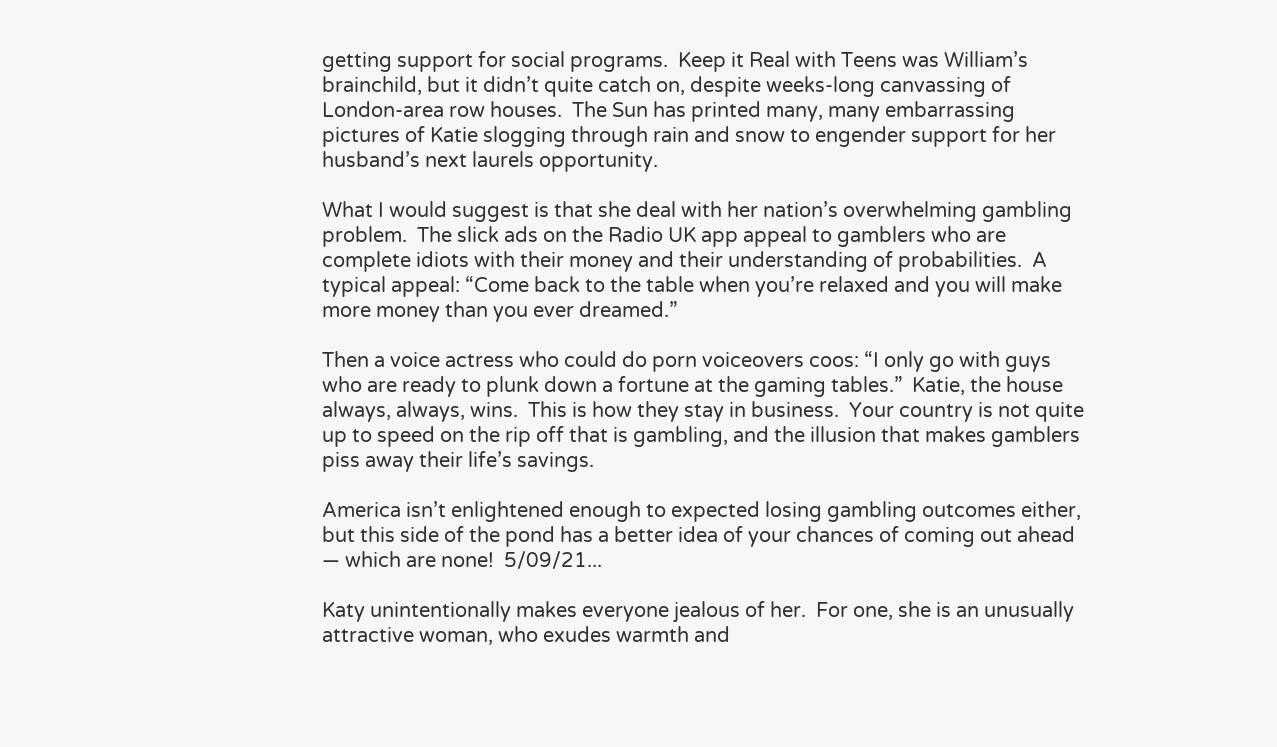getting support for social programs.  Keep it Real with Teens was William’s brainchild, but it didn’t quite catch on, despite weeks-long canvassing of London-area row houses.  The Sun has printed many, many embarrassing pictures of Katie slogging through rain and snow to engender support for her husband’s next laurels opportunity.

What I would suggest is that she deal with her nation’s overwhelming gambling problem.  The slick ads on the Radio UK app appeal to gamblers who are complete idiots with their money and their understanding of probabilities.  A typical appeal: “Come back to the table when you’re relaxed and you will make more money than you ever dreamed.”

Then a voice actress who could do porn voiceovers coos: “I only go with guys who are ready to plunk down a fortune at the gaming tables.”  Katie, the house always, always, wins.  This is how they stay in business.  Your country is not quite up to speed on the rip off that is gambling, and the illusion that makes gamblers piss away their life’s savings.

America isn’t enlightened enough to expected losing gambling outcomes either, but this side of the pond has a better idea of your chances of coming out ahead — which are none!  5/09/21...

Katy unintentionally makes everyone jealous of her.  For one, she is an unusually attractive woman, who exudes warmth and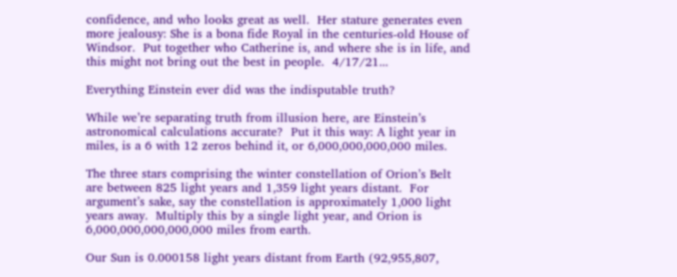confidence, and who looks great as well.  Her stature generates even more jealousy: She is a bona fide Royal in the centuries-old House of Windsor.  Put together who Catherine is, and where she is in life, and this might not bring out the best in people.  4/17/21...

Everything Einstein ever did was the indisputable truth?

While we’re separating truth from illusion here, are Einstein’s astronomical calculations accurate?  Put it this way: A light year in miles, is a 6 with 12 zeros behind it, or 6,000,000,000,000 miles.

The three stars comprising the winter constellation of Orion’s Belt are between 825 light years and 1,359 light years distant.  For argument’s sake, say the constellation is approximately 1,000 light years away.  Multiply this by a single light year, and Orion is 6,000,000,000,000,000 miles from earth.

Our Sun is 0.000158 light years distant from Earth (92,955,807,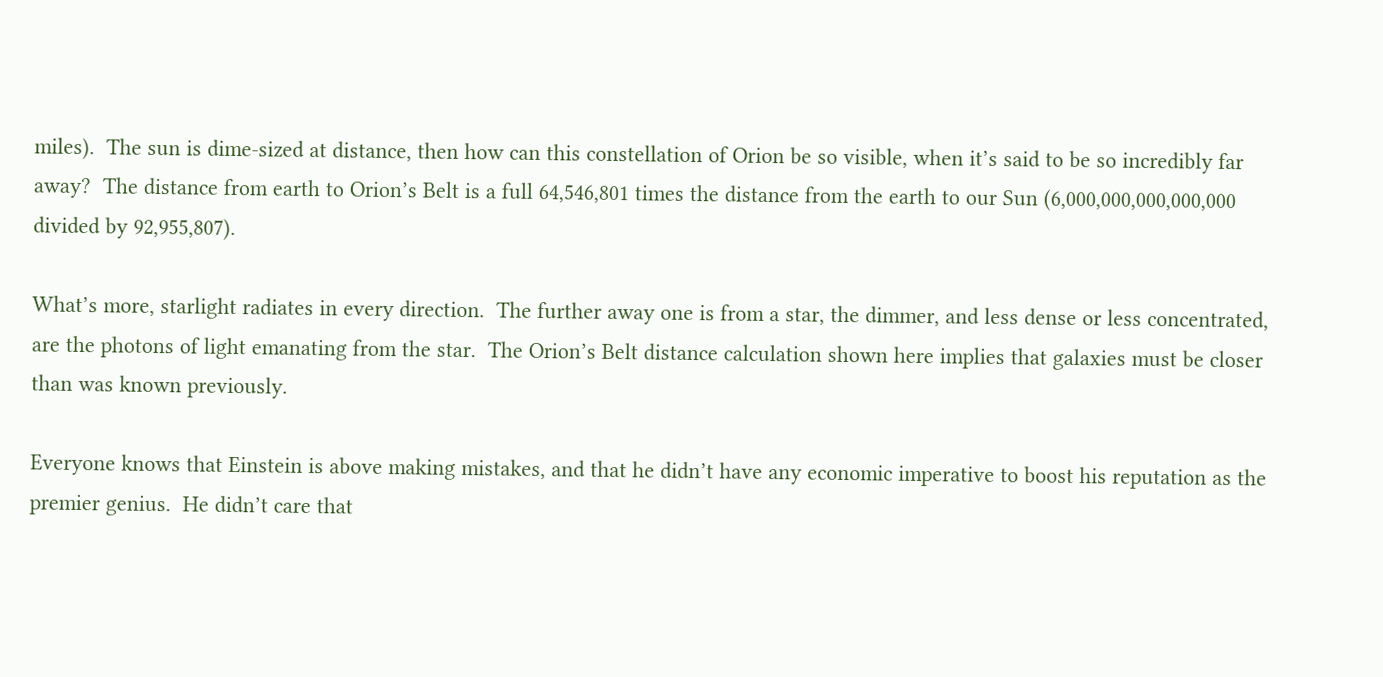miles).  The sun is dime-sized at distance, then how can this constellation of Orion be so visible, when it’s said to be so incredibly far away?  The distance from earth to Orion’s Belt is a full 64,546,801 times the distance from the earth to our Sun (6,000,000,000,000,000 divided by 92,955,807).

What’s more, starlight radiates in every direction.  The further away one is from a star, the dimmer, and less dense or less concentrated, are the photons of light emanating from the star.  The Orion’s Belt distance calculation shown here implies that galaxies must be closer than was known previously.

Everyone knows that Einstein is above making mistakes, and that he didn’t have any economic imperative to boost his reputation as the premier genius.  He didn’t care that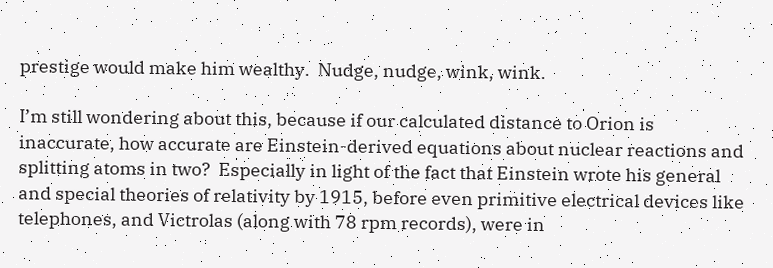prestige would make him wealthy.  Nudge, nudge, wink, wink.

I’m still wondering about this, because if our calculated distance to Orion is inaccurate, how accurate are Einstein-derived equations about nuclear reactions and splitting atoms in two?  Especially in light of the fact that Einstein wrote his general and special theories of relativity by 1915, before even primitive electrical devices like telephones, and Victrolas (along with 78 rpm records), were in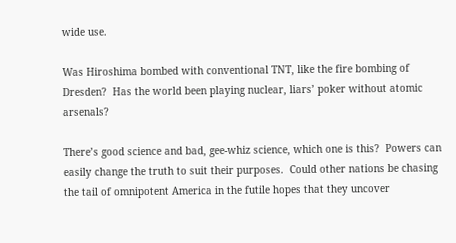wide use.

Was Hiroshima bombed with conventional TNT, like the fire bombing of Dresden?  Has the world been playing nuclear, liars’ poker without atomic arsenals?

There’s good science and bad, gee-whiz science, which one is this?  Powers can easily change the truth to suit their purposes.  Could other nations be chasing the tail of omnipotent America in the futile hopes that they uncover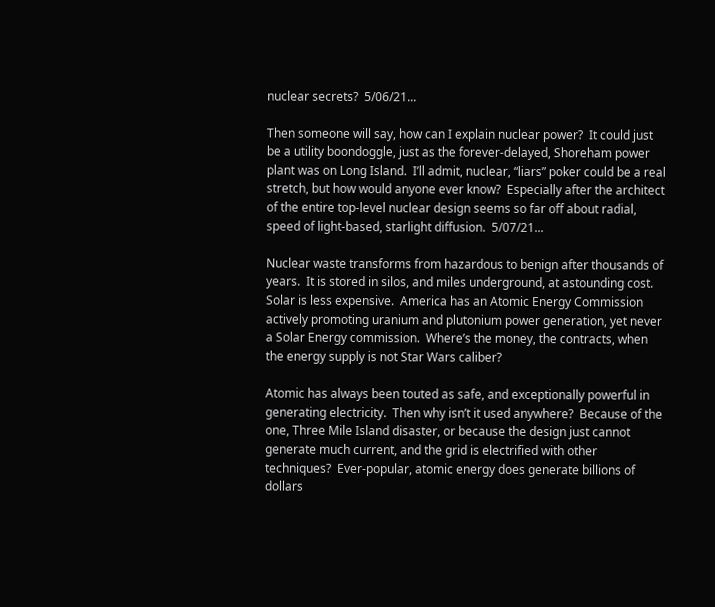nuclear secrets?  5/06/21...

Then someone will say, how can I explain nuclear power?  It could just be a utility boondoggle, just as the forever-delayed, Shoreham power plant was on Long Island.  I’ll admit, nuclear, “liars” poker could be a real stretch, but how would anyone ever know?  Especially after the architect of the entire top-level nuclear design seems so far off about radial, speed of light-based, starlight diffusion.  5/07/21...

Nuclear waste transforms from hazardous to benign after thousands of years.  It is stored in silos, and miles underground, at astounding cost.  Solar is less expensive.  America has an Atomic Energy Commission actively promoting uranium and plutonium power generation, yet never a Solar Energy commission.  Where’s the money, the contracts, when the energy supply is not Star Wars caliber?

Atomic has always been touted as safe, and exceptionally powerful in generating electricity.  Then why isn’t it used anywhere?  Because of the one, Three Mile Island disaster, or because the design just cannot generate much current, and the grid is electrified with other techniques?  Ever-popular, atomic energy does generate billions of dollars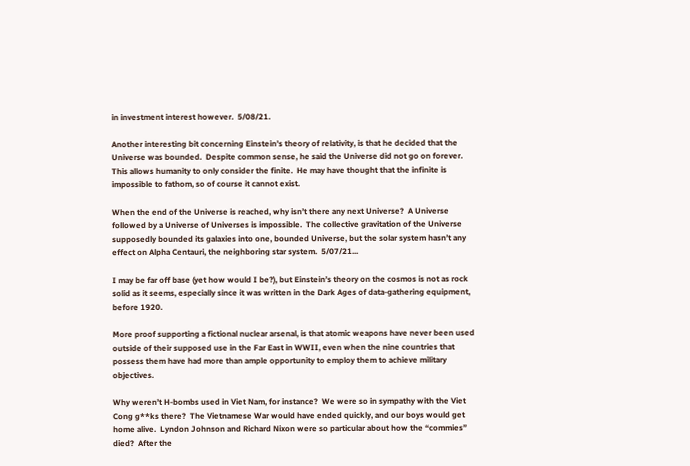in investment interest however.  5/08/21.

Another interesting bit concerning Einstein’s theory of relativity, is that he decided that the Universe was bounded.  Despite common sense, he said the Universe did not go on forever.  This allows humanity to only consider the finite.  He may have thought that the infinite is impossible to fathom, so of course it cannot exist.

When the end of the Universe is reached, why isn’t there any next Universe?  A Universe followed by a Universe of Universes is impossible.  The collective gravitation of the Universe supposedly bounded its galaxies into one, bounded Universe, but the solar system hasn’t any effect on Alpha Centauri, the neighboring star system.  5/07/21...

I may be far off base (yet how would I be?), but Einstein’s theory on the cosmos is not as rock solid as it seems, especially since it was written in the Dark Ages of data-gathering equipment, before 1920.

More proof supporting a fictional nuclear arsenal, is that atomic weapons have never been used outside of their supposed use in the Far East in WWII, even when the nine countries that possess them have had more than ample opportunity to employ them to achieve military objectives.

Why weren’t H-bombs used in Viet Nam, for instance?  We were so in sympathy with the Viet Cong g**ks there?  The Vietnamese War would have ended quickly, and our boys would get home alive.  Lyndon Johnson and Richard Nixon were so particular about how the “commies” died?  After the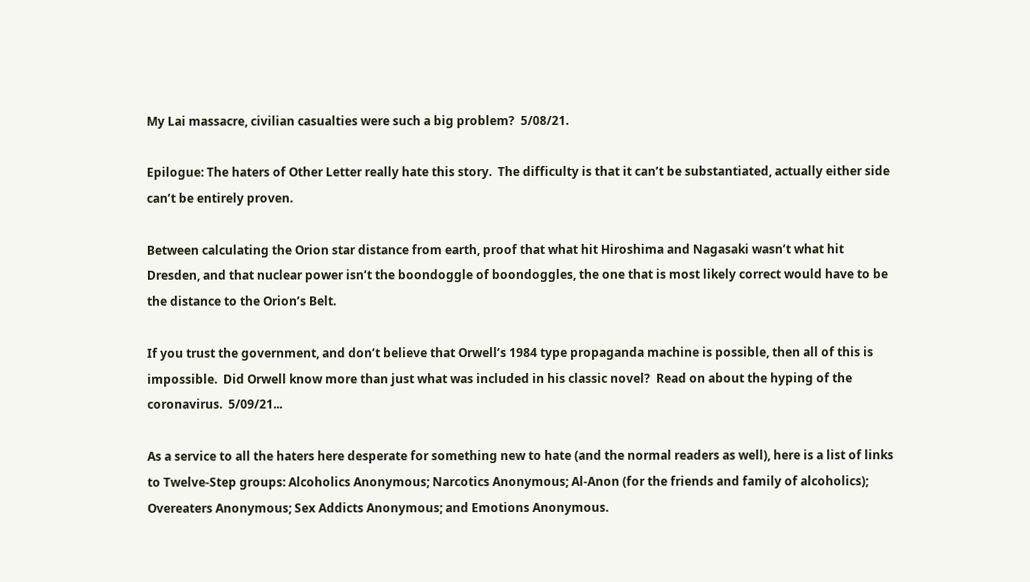My Lai massacre, civilian casualties were such a big problem?  5/08/21.

Epilogue: The haters of Other Letter really hate this story.  The difficulty is that it can’t be substantiated, actually either side can’t be entirely proven.

Between calculating the Orion star distance from earth, proof that what hit Hiroshima and Nagasaki wasn’t what hit Dresden, and that nuclear power isn’t the boondoggle of boondoggles, the one that is most likely correct would have to be the distance to the Orion’s Belt.

If you trust the government, and don’t believe that Orwell’s 1984 type propaganda machine is possible, then all of this is impossible.  Did Orwell know more than just what was included in his classic novel?  Read on about the hyping of the coronavirus.  5/09/21...

As a service to all the haters here desperate for something new to hate (and the normal readers as well), here is a list of links to Twelve-Step groups: Alcoholics Anonymous; Narcotics Anonymous; Al-Anon (for the friends and family of alcoholics); Overeaters Anonymous; Sex Addicts Anonymous; and Emotions Anonymous.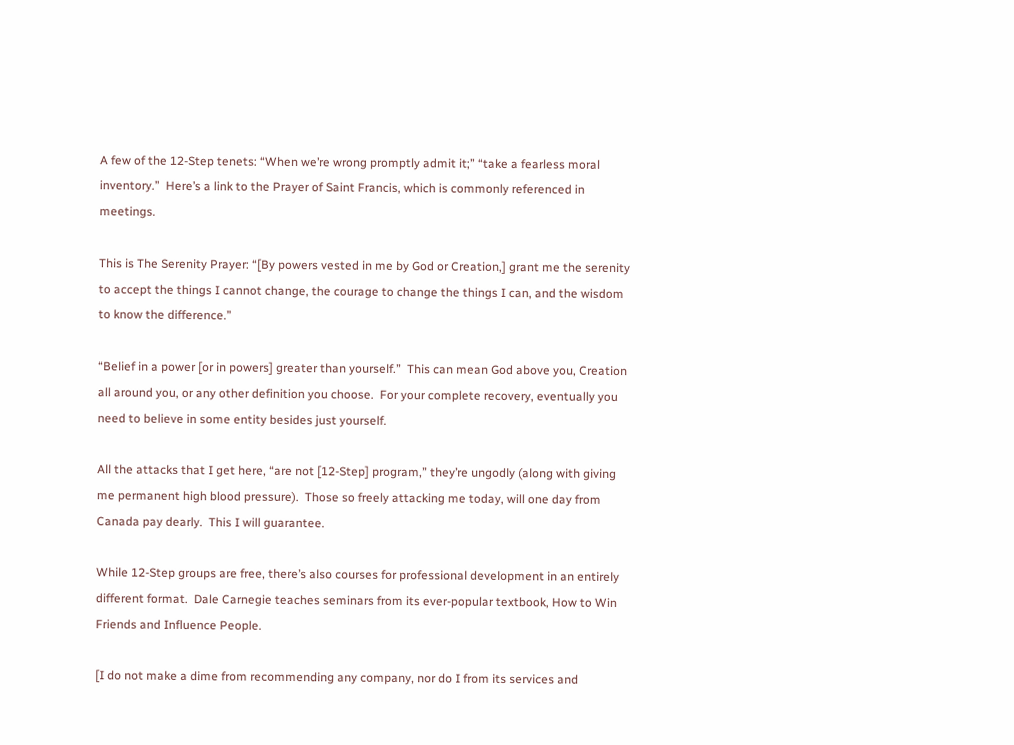A few of the 12-Step tenets: “When we’re wrong promptly admit it;” “take a fearless moral inventory.”  Here’s a link to the Prayer of Saint Francis, which is commonly referenced in meetings.

This is The Serenity Prayer: “[By powers vested in me by God or Creation,] grant me the serenity to accept the things I cannot change, the courage to change the things I can, and the wisdom to know the difference.”

“Belief in a power [or in powers] greater than yourself.”  This can mean God above you, Creation all around you, or any other definition you choose.  For your complete recovery, eventually you need to believe in some entity besides just yourself.

All the attacks that I get here, “are not [12-Step] program,” they’re ungodly (along with giving me permanent high blood pressure).  Those so freely attacking me today, will one day from Canada pay dearly.  This I will guarantee.

While 12-Step groups are free, there’s also courses for professional development in an entirely different format.  Dale Carnegie teaches seminars from its ever-popular textbook, How to Win Friends and Influence People.

[I do not make a dime from recommending any company, nor do I from its services and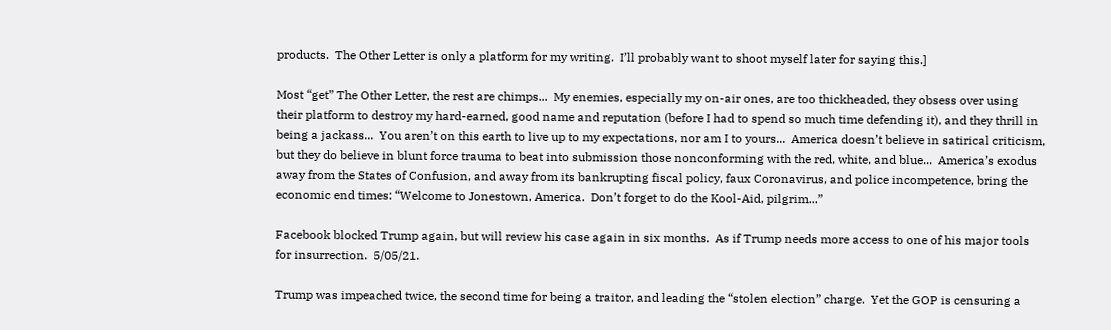products.  The Other Letter is only a platform for my writing.  I’ll probably want to shoot myself later for saying this.]

Most “get” The Other Letter, the rest are chimps...  My enemies, especially my on-air ones, are too thickheaded, they obsess over using their platform to destroy my hard-earned, good name and reputation (before I had to spend so much time defending it), and they thrill in being a jackass...  You aren’t on this earth to live up to my expectations, nor am I to yours...  America doesn’t believe in satirical criticism, but they do believe in blunt force trauma to beat into submission those nonconforming with the red, white, and blue...  America’s exodus away from the States of Confusion, and away from its bankrupting fiscal policy, faux Coronavirus, and police incompetence, bring the economic end times: “Welcome to Jonestown, America.  Don’t forget to do the Kool-Aid, pilgrim...”

Facebook blocked Trump again, but will review his case again in six months.  As if Trump needs more access to one of his major tools for insurrection.  5/05/21.

Trump was impeached twice, the second time for being a traitor, and leading the “stolen election” charge.  Yet the GOP is censuring a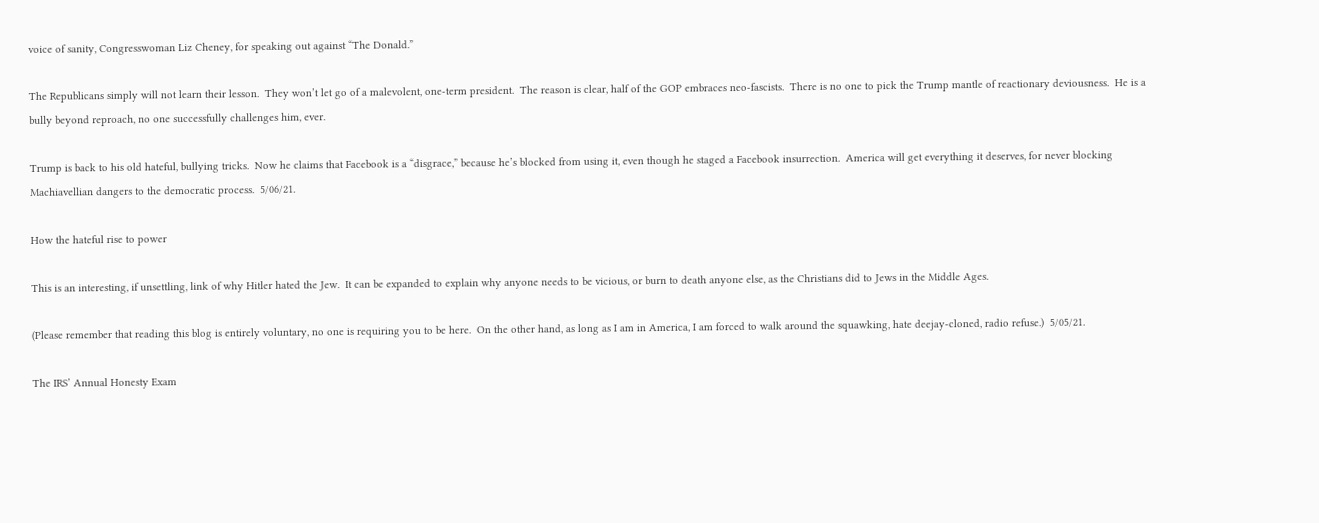voice of sanity, Congresswoman Liz Cheney, for speaking out against “The Donald.”

The Republicans simply will not learn their lesson.  They won’t let go of a malevolent, one-term president.  The reason is clear, half of the GOP embraces neo-fascists.  There is no one to pick the Trump mantle of reactionary deviousness.  He is a bully beyond reproach, no one successfully challenges him, ever.

Trump is back to his old hateful, bullying tricks.  Now he claims that Facebook is a “disgrace,” because he’s blocked from using it, even though he staged a Facebook insurrection.  America will get everything it deserves, for never blocking Machiavellian dangers to the democratic process.  5/06/21.

How the hateful rise to power

This is an interesting, if unsettling, link of why Hitler hated the Jew.  It can be expanded to explain why anyone needs to be vicious, or burn to death anyone else, as the Christians did to Jews in the Middle Ages.

(Please remember that reading this blog is entirely voluntary, no one is requiring you to be here.  On the other hand, as long as I am in America, I am forced to walk around the squawking, hate deejay-cloned, radio refuse.)  5/05/21.

The IRS’ Annual Honesty Exam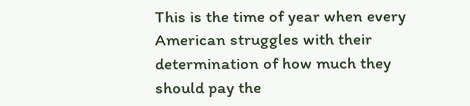This is the time of year when every American struggles with their determination of how much they should pay the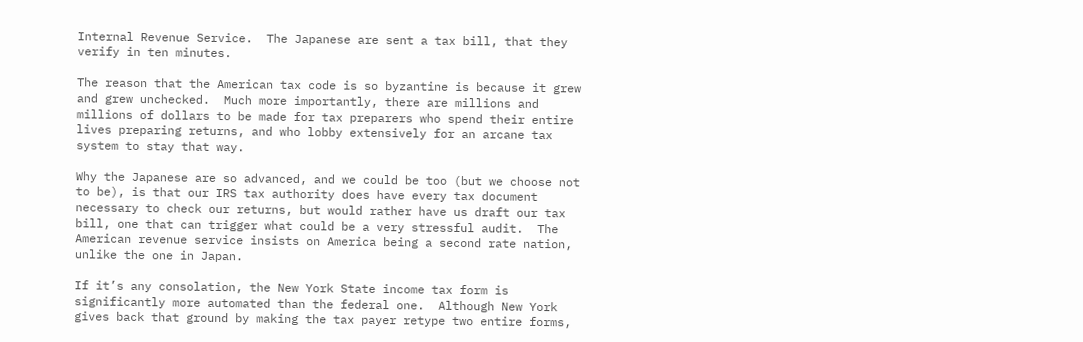Internal Revenue Service.  The Japanese are sent a tax bill, that they verify in ten minutes.

The reason that the American tax code is so byzantine is because it grew and grew unchecked.  Much more importantly, there are millions and millions of dollars to be made for tax preparers who spend their entire lives preparing returns, and who lobby extensively for an arcane tax system to stay that way.

Why the Japanese are so advanced, and we could be too (but we choose not to be), is that our IRS tax authority does have every tax document necessary to check our returns, but would rather have us draft our tax bill, one that can trigger what could be a very stressful audit.  The American revenue service insists on America being a second rate nation, unlike the one in Japan.

If it’s any consolation, the New York State income tax form is significantly more automated than the federal one.  Although New York gives back that ground by making the tax payer retype two entire forms,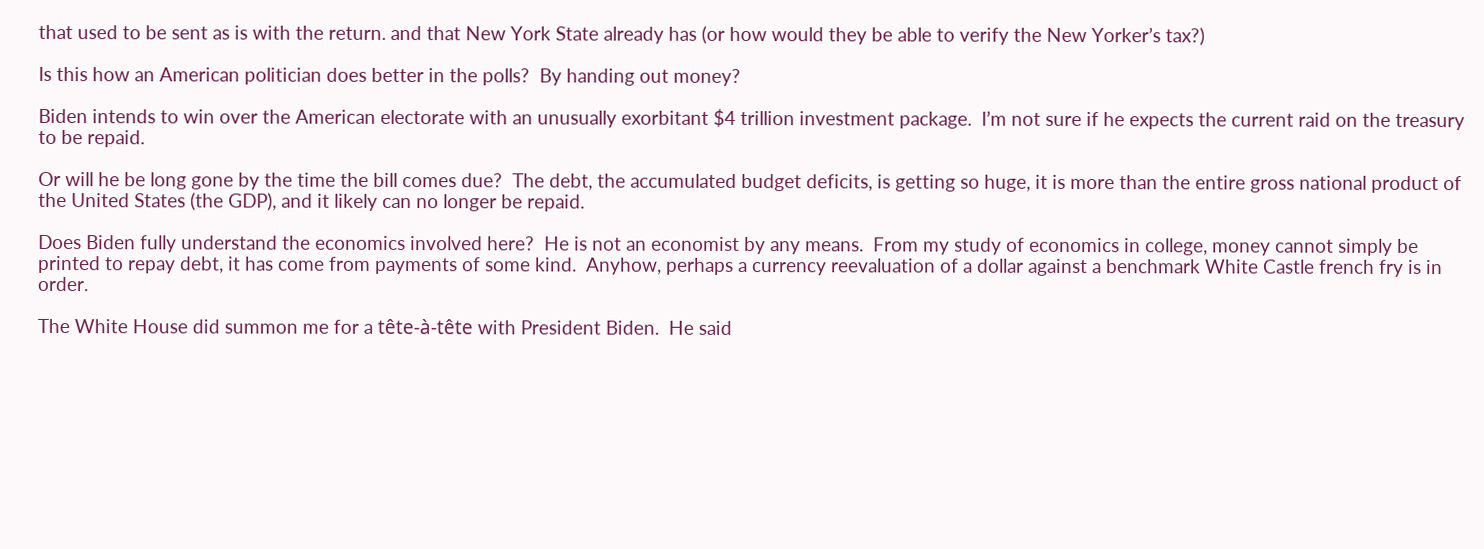that used to be sent as is with the return. and that New York State already has (or how would they be able to verify the New Yorker’s tax?)

Is this how an American politician does better in the polls?  By handing out money?

Biden intends to win over the American electorate with an unusually exorbitant $4 trillion investment package.  I’m not sure if he expects the current raid on the treasury to be repaid.

Or will he be long gone by the time the bill comes due?  The debt, the accumulated budget deficits, is getting so huge, it is more than the entire gross national product of the United States (the GDP), and it likely can no longer be repaid.

Does Biden fully understand the economics involved here?  He is not an economist by any means.  From my study of economics in college, money cannot simply be printed to repay debt, it has come from payments of some kind.  Anyhow, perhaps a currency reevaluation of a dollar against a benchmark White Castle french fry is in order.

The White House did summon me for a tête-à-tête with President Biden.  He said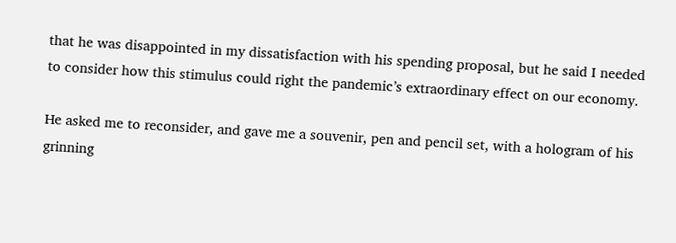that he was disappointed in my dissatisfaction with his spending proposal, but he said I needed to consider how this stimulus could right the pandemic’s extraordinary effect on our economy.

He asked me to reconsider, and gave me a souvenir, pen and pencil set, with a hologram of his grinning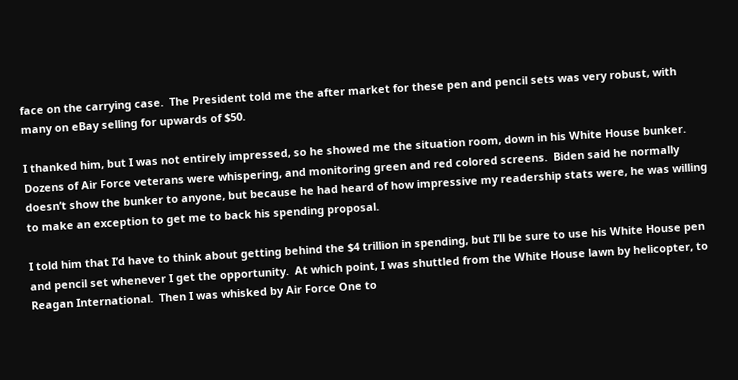face on the carrying case.  The President told me the after market for these pen and pencil sets was very robust, with many on eBay selling for upwards of $50.

I thanked him, but I was not entirely impressed, so he showed me the situation room, down in his White House bunker.  Dozens of Air Force veterans were whispering, and monitoring green and red colored screens.  Biden said he normally doesn’t show the bunker to anyone, but because he had heard of how impressive my readership stats were, he was willing to make an exception to get me to back his spending proposal.

I told him that I’d have to think about getting behind the $4 trillion in spending, but I’ll be sure to use his White House pen and pencil set whenever I get the opportunity.  At which point, I was shuttled from the White House lawn by helicopter, to Reagan International.  Then I was whisked by Air Force One to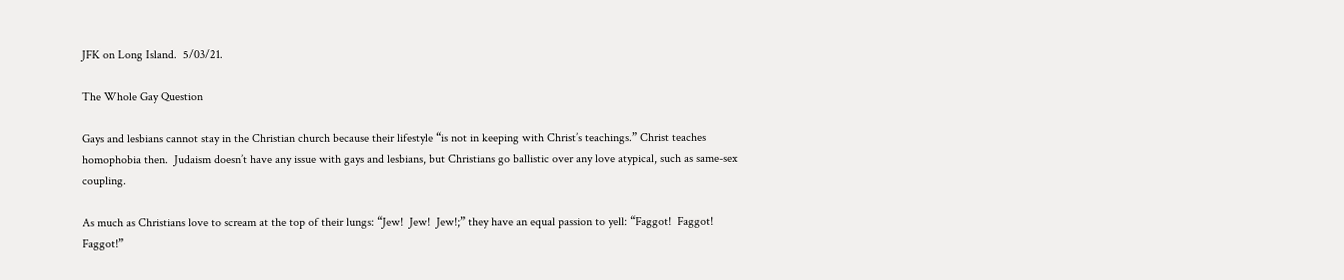JFK on Long Island.  5/03/21.

The Whole Gay Question

Gays and lesbians cannot stay in the Christian church because their lifestyle “is not in keeping with Christ’s teachings.” Christ teaches homophobia then.  Judaism doesn’t have any issue with gays and lesbians, but Christians go ballistic over any love atypical, such as same-sex coupling.

As much as Christians love to scream at the top of their lungs: “Jew!  Jew!  Jew!;” they have an equal passion to yell: “Faggot!  Faggot!  Faggot!”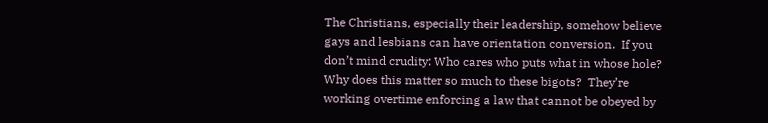The Christians, especially their leadership, somehow believe gays and lesbians can have orientation conversion.  If you don’t mind crudity: Who cares who puts what in whose hole?  Why does this matter so much to these bigots?  They’re working overtime enforcing a law that cannot be obeyed by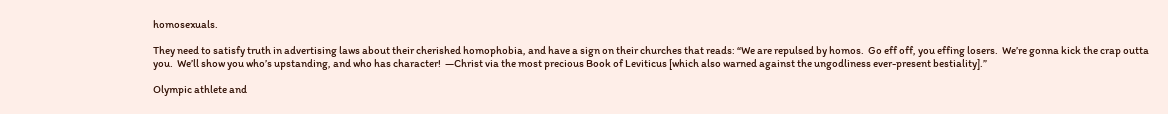homosexuals.

They need to satisfy truth in advertising laws about their cherished homophobia, and have a sign on their churches that reads: “We are repulsed by homos.  Go eff off, you effing losers.  We’re gonna kick the crap outta you.  We’ll show you who’s upstanding, and who has character!  —Christ via the most precious Book of Leviticus [which also warned against the ungodliness ever-present bestiality].”

Olympic athlete and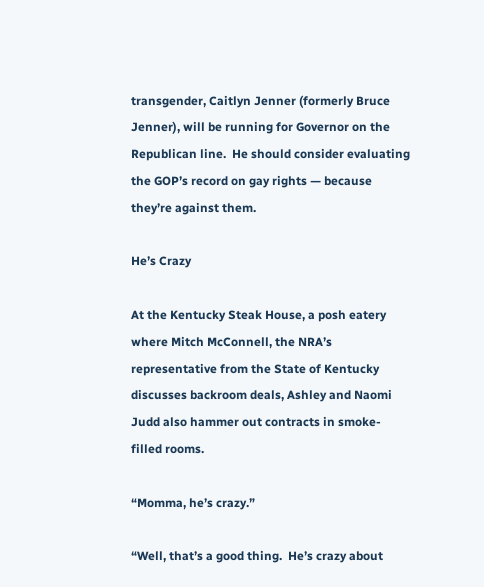transgender, Caitlyn Jenner (formerly Bruce Jenner), will be running for Governor on the Republican line.  He should consider evaluating the GOP’s record on gay rights — because they’re against them.

He’s Crazy

At the Kentucky Steak House, a posh eatery where Mitch McConnell, the NRA’s representative from the State of Kentucky discusses backroom deals, Ashley and Naomi Judd also hammer out contracts in smoke-filled rooms.

“Momma, he’s crazy.”

“Well, that’s a good thing.  He’s crazy about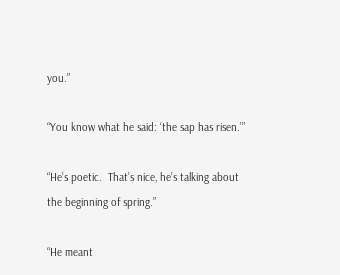you.”

“You know what he said: ‘the sap has risen.’”

“He’s poetic.  That’s nice, he’s talking about the beginning of spring.”

“He meant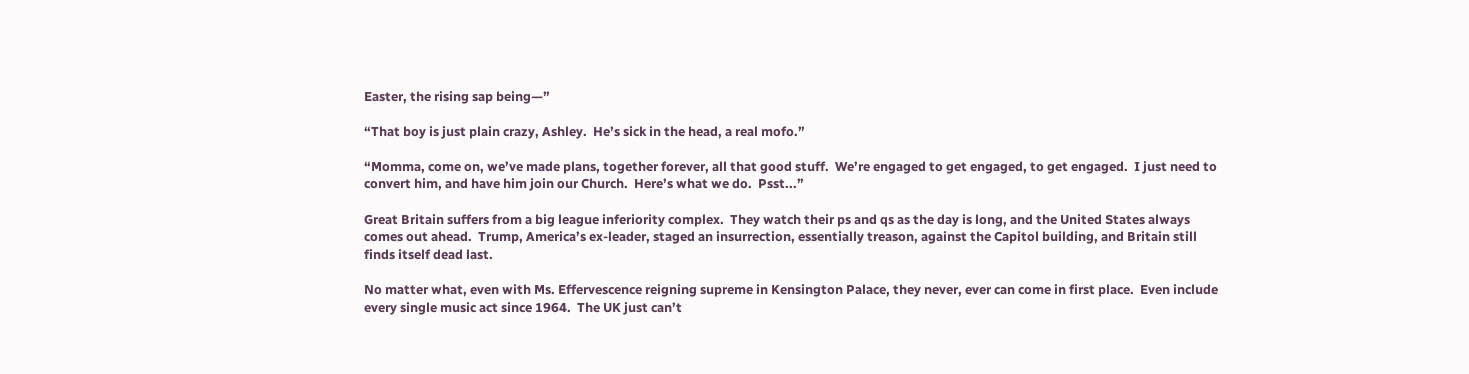Easter, the rising sap being—”

“That boy is just plain crazy, Ashley.  He’s sick in the head, a real mofo.”

“Momma, come on, we’ve made plans, together forever, all that good stuff.  We’re engaged to get engaged, to get engaged.  I just need to convert him, and have him join our Church.  Here’s what we do.  Psst...”

Great Britain suffers from a big league inferiority complex.  They watch their ps and qs as the day is long, and the United States always comes out ahead.  Trump, America’s ex-leader, staged an insurrection, essentially treason, against the Capitol building, and Britain still finds itself dead last.

No matter what, even with Ms. Effervescence reigning supreme in Kensington Palace, they never, ever can come in first place.  Even include every single music act since 1964.  The UK just can’t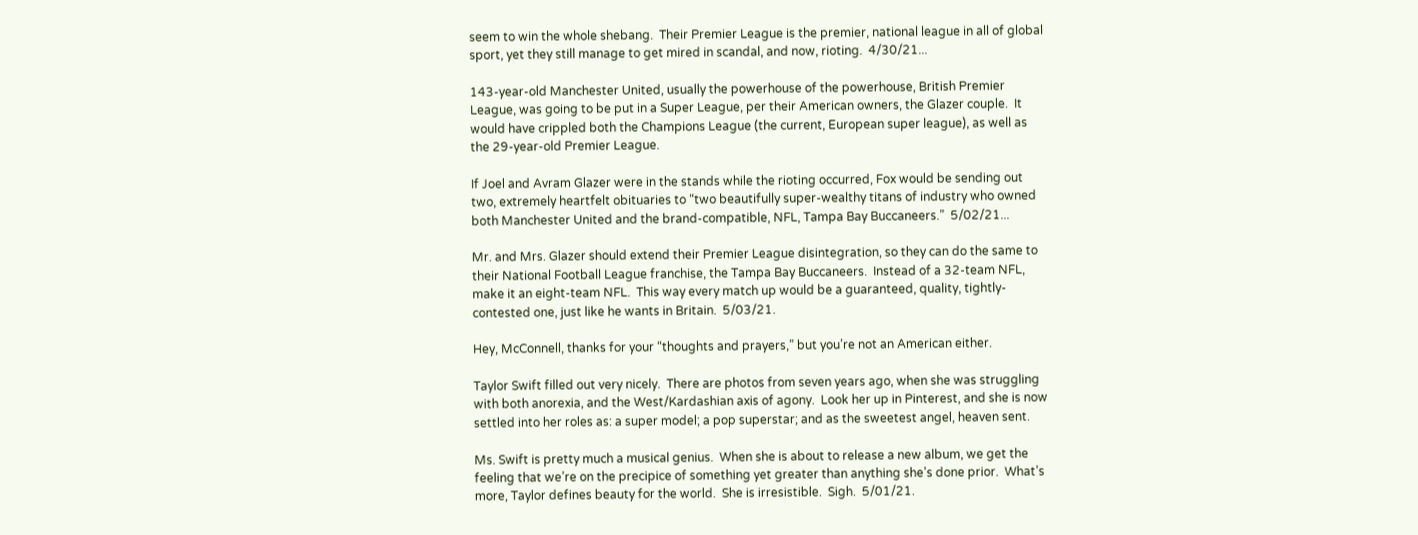seem to win the whole shebang.  Their Premier League is the premier, national league in all of global sport, yet they still manage to get mired in scandal, and now, rioting.  4/30/21...

143-year-old Manchester United, usually the powerhouse of the powerhouse, British Premier League, was going to be put in a Super League, per their American owners, the Glazer couple.  It would have crippled both the Champions League (the current, European super league), as well as the 29-year-old Premier League.

If Joel and Avram Glazer were in the stands while the rioting occurred, Fox would be sending out two, extremely heartfelt obituaries to “two beautifully super-wealthy titans of industry who owned both Manchester United and the brand-compatible, NFL, Tampa Bay Buccaneers.”  5/02/21...

Mr. and Mrs. Glazer should extend their Premier League disintegration, so they can do the same to their National Football League franchise, the Tampa Bay Buccaneers.  Instead of a 32-team NFL, make it an eight-team NFL.  This way every match up would be a guaranteed, quality, tightly-contested one, just like he wants in Britain.  5/03/21.

Hey, McConnell, thanks for your “thoughts and prayers,” but you’re not an American either.

Taylor Swift filled out very nicely.  There are photos from seven years ago, when she was struggling with both anorexia, and the West/Kardashian axis of agony.  Look her up in Pinterest, and she is now settled into her roles as: a super model; a pop superstar; and as the sweetest angel, heaven sent.

Ms. Swift is pretty much a musical genius.  When she is about to release a new album, we get the feeling that we’re on the precipice of something yet greater than anything she’s done prior.  What’s more, Taylor defines beauty for the world.  She is irresistible.  Sigh.  5/01/21.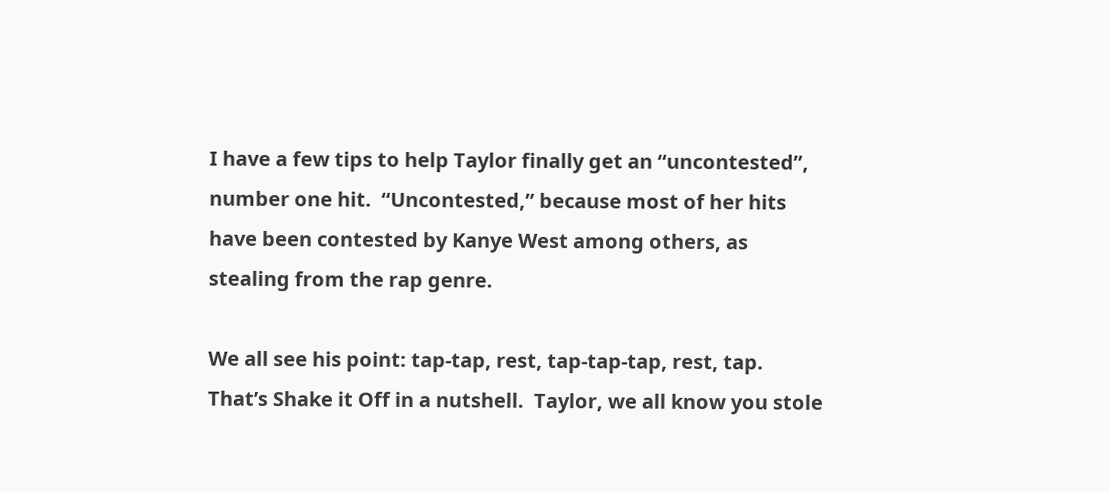I have a few tips to help Taylor finally get an “uncontested”, number one hit.  “Uncontested,” because most of her hits have been contested by Kanye West among others, as stealing from the rap genre.

We all see his point: tap-tap, rest, tap-tap-tap, rest, tap.  That’s Shake it Off in a nutshell.  Taylor, we all know you stole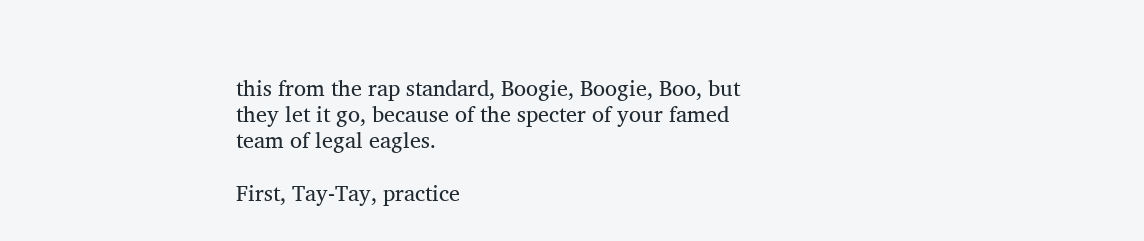this from the rap standard, Boogie, Boogie, Boo, but they let it go, because of the specter of your famed team of legal eagles.

First, Tay-Tay, practice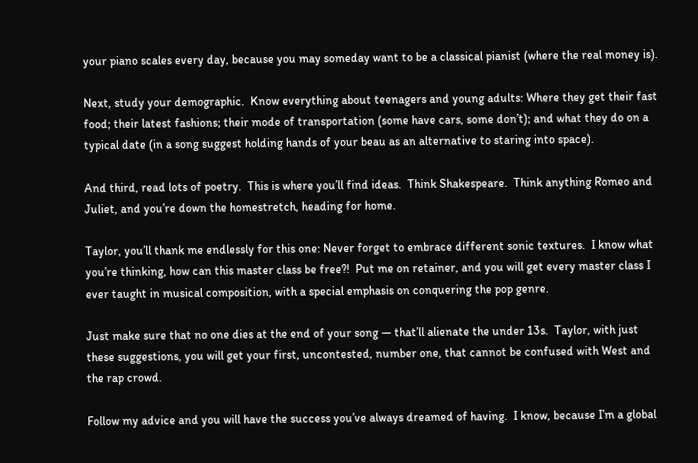your piano scales every day, because you may someday want to be a classical pianist (where the real money is).

Next, study your demographic.  Know everything about teenagers and young adults: Where they get their fast food; their latest fashions; their mode of transportation (some have cars, some don’t); and what they do on a typical date (in a song suggest holding hands of your beau as an alternative to staring into space).

And third, read lots of poetry.  This is where you’ll find ideas.  Think Shakespeare.  Think anything Romeo and Juliet, and you’re down the homestretch, heading for home.

Taylor, you’ll thank me endlessly for this one: Never forget to embrace different sonic textures.  I know what you’re thinking, how can this master class be free?!  Put me on retainer, and you will get every master class I ever taught in musical composition, with a special emphasis on conquering the pop genre.

Just make sure that no one dies at the end of your song — that’ll alienate the under 13s.  Taylor, with just these suggestions, you will get your first, uncontested, number one, that cannot be confused with West and the rap crowd.

Follow my advice and you will have the success you’ve always dreamed of having.  I know, because I’m a global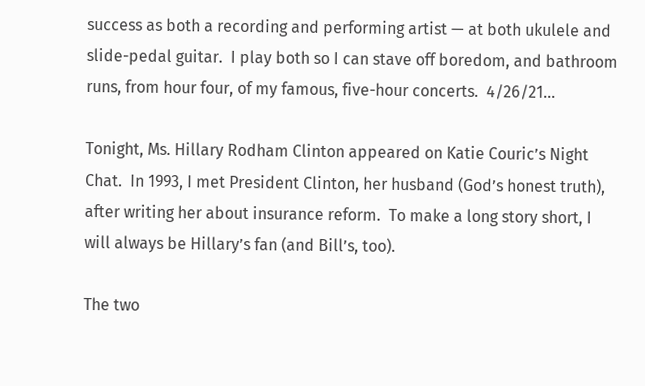success as both a recording and performing artist — at both ukulele and slide-pedal guitar.  I play both so I can stave off boredom, and bathroom runs, from hour four, of my famous, five-hour concerts.  4/26/21...

Tonight, Ms. Hillary Rodham Clinton appeared on Katie Couric’s Night Chat.  In 1993, I met President Clinton, her husband (God’s honest truth), after writing her about insurance reform.  To make a long story short, I will always be Hillary’s fan (and Bill’s, too).

The two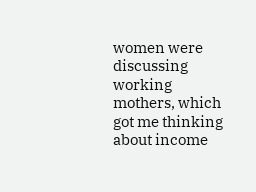women were discussing working mothers, which got me thinking about income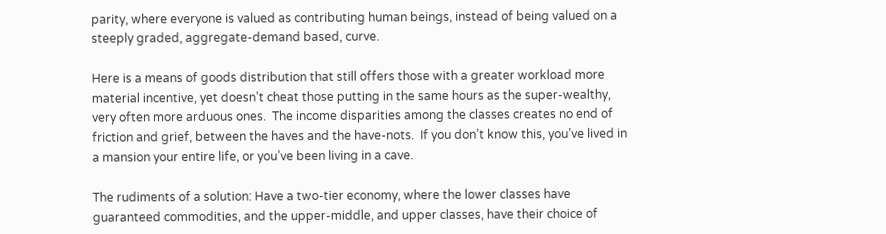parity, where everyone is valued as contributing human beings, instead of being valued on a steeply graded, aggregate-demand based, curve.

Here is a means of goods distribution that still offers those with a greater workload more material incentive, yet doesn’t cheat those putting in the same hours as the super-wealthy, very often more arduous ones.  The income disparities among the classes creates no end of friction and grief, between the haves and the have-nots.  If you don’t know this, you’ve lived in a mansion your entire life, or you’ve been living in a cave.

The rudiments of a solution: Have a two-tier economy, where the lower classes have guaranteed commodities, and the upper-middle, and upper classes, have their choice of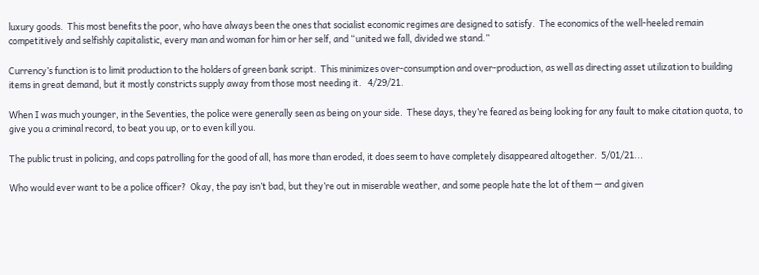luxury goods.  This most benefits the poor, who have always been the ones that socialist economic regimes are designed to satisfy.  The economics of the well-heeled remain competitively and selfishly capitalistic, every man and woman for him or her self, and “united we fall, divided we stand.”

Currency’s function is to limit production to the holders of green bank script.  This minimizes over-consumption and over-production, as well as directing asset utilization to building items in great demand, but it mostly constricts supply away from those most needing it.   4/29/21.

When I was much younger, in the Seventies, the police were generally seen as being on your side.  These days, they’re feared as being looking for any fault to make citation quota, to give you a criminal record, to beat you up, or to even kill you.

The public trust in policing, and cops patrolling for the good of all, has more than eroded, it does seem to have completely disappeared altogether.  5/01/21...

Who would ever want to be a police officer?  Okay, the pay isn’t bad, but they’re out in miserable weather, and some people hate the lot of them — and given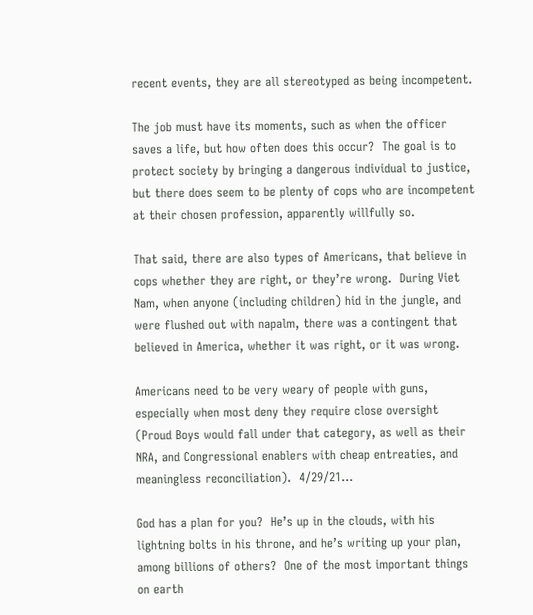recent events, they are all stereotyped as being incompetent.

The job must have its moments, such as when the officer saves a life, but how often does this occur?  The goal is to protect society by bringing a dangerous individual to justice, but there does seem to be plenty of cops who are incompetent at their chosen profession, apparently willfully so.

That said, there are also types of Americans, that believe in cops whether they are right, or they’re wrong.  During Viet Nam, when anyone (including children) hid in the jungle, and were flushed out with napalm, there was a contingent that believed in America, whether it was right, or it was wrong.

Americans need to be very weary of people with guns, especially when most deny they require close oversight (Proud Boys would fall under that category, as well as their NRA, and Congressional enablers with cheap entreaties, and meaningless reconciliation).  4/29/21...

God has a plan for you?  He’s up in the clouds, with his lightning bolts in his throne, and he’s writing up your plan, among billions of others?  One of the most important things on earth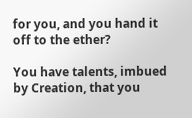for you, and you hand it off to the ether?

You have talents, imbued by Creation, that you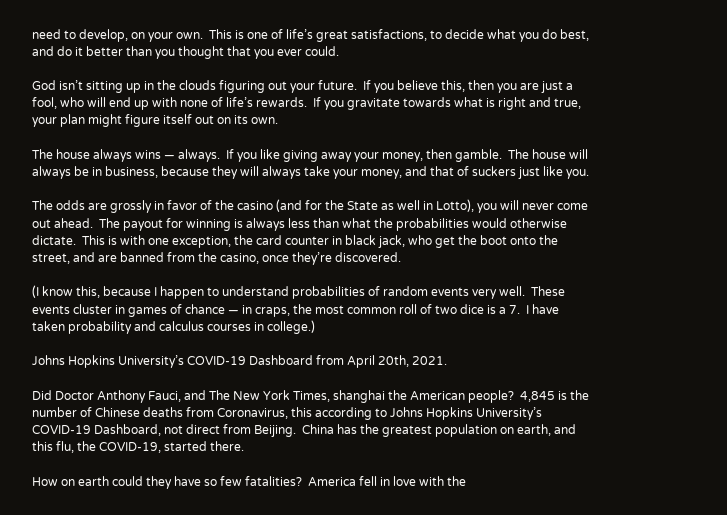need to develop, on your own.  This is one of life’s great satisfactions, to decide what you do best, and do it better than you thought that you ever could.

God isn’t sitting up in the clouds figuring out your future.  If you believe this, then you are just a fool, who will end up with none of life’s rewards.  If you gravitate towards what is right and true, your plan might figure itself out on its own.

The house always wins — always.  If you like giving away your money, then gamble.  The house will always be in business, because they will always take your money, and that of suckers just like you.

The odds are grossly in favor of the casino (and for the State as well in Lotto), you will never come out ahead.  The payout for winning is always less than what the probabilities would otherwise dictate.  This is with one exception, the card counter in black jack, who get the boot onto the street, and are banned from the casino, once they’re discovered.

(I know this, because I happen to understand probabilities of random events very well.  These events cluster in games of chance — in craps, the most common roll of two dice is a 7.  I have taken probability and calculus courses in college.)

Johns Hopkins University’s COVID-19 Dashboard from April 20th, 2021.

Did Doctor Anthony Fauci, and The New York Times, shanghai the American people?  4,845 is the number of Chinese deaths from Coronavirus, this according to Johns Hopkins University’s COVID-19 Dashboard, not direct from Beijing.  China has the greatest population on earth, and this flu, the COVID-19, started there.

How on earth could they have so few fatalities?  America fell in love with the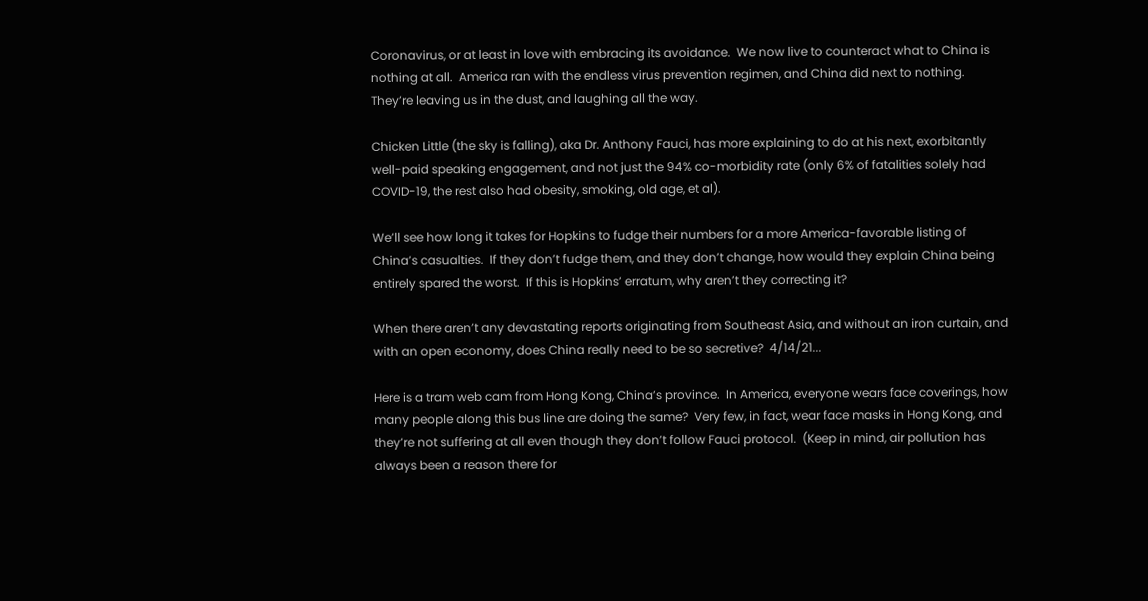Coronavirus, or at least in love with embracing its avoidance.  We now live to counteract what to China is nothing at all.  America ran with the endless virus prevention regimen, and China did next to nothing.  They’re leaving us in the dust, and laughing all the way.

Chicken Little (the sky is falling), aka Dr. Anthony Fauci, has more explaining to do at his next, exorbitantly well-paid speaking engagement, and not just the 94% co-morbidity rate (only 6% of fatalities solely had COVID-19, the rest also had obesity, smoking, old age, et al).

We’ll see how long it takes for Hopkins to fudge their numbers for a more America-favorable listing of China’s casualties.  If they don’t fudge them, and they don’t change, how would they explain China being entirely spared the worst.  If this is Hopkins’ erratum, why aren’t they correcting it?

When there aren’t any devastating reports originating from Southeast Asia, and without an iron curtain, and with an open economy, does China really need to be so secretive?  4/14/21...

Here is a tram web cam from Hong Kong, China’s province.  In America, everyone wears face coverings, how many people along this bus line are doing the same?  Very few, in fact, wear face masks in Hong Kong, and they’re not suffering at all even though they don’t follow Fauci protocol.  (Keep in mind, air pollution has always been a reason there for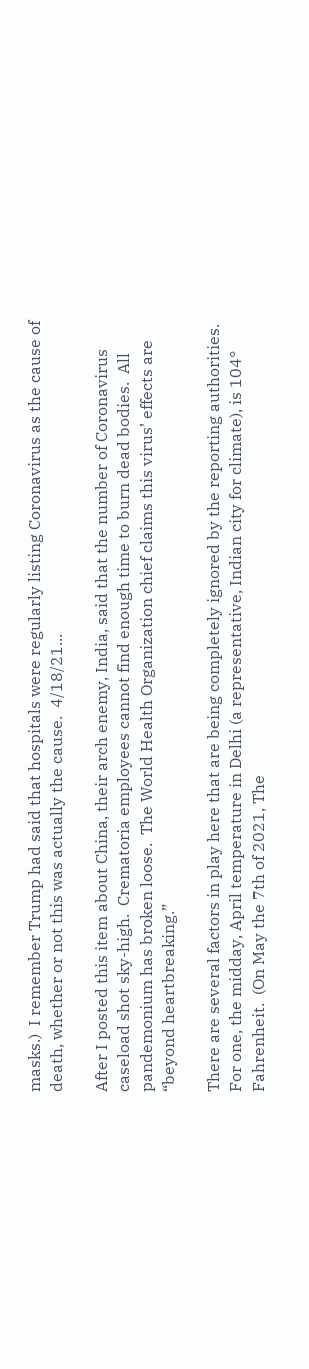masks.)  I remember Trump had said that hospitals were regularly listing Coronavirus as the cause of death, whether or not this was actually the cause.  4/18/21...

After I posted this item about China, their arch enemy, India, said that the number of Coronavirus caseload shot sky-high.  Crematoria employees cannot find enough time to burn dead bodies.  All pandemonium has broken loose.  The World Health Organization chief claims this virus’ effects are “beyond heartbreaking.”

There are several factors in play here that are being completely ignored by the reporting authorities.  For one, the midday, April temperature in Delhi (a representative, Indian city for climate), is 104° Fahrenheit.  (On May the 7th of 2021, The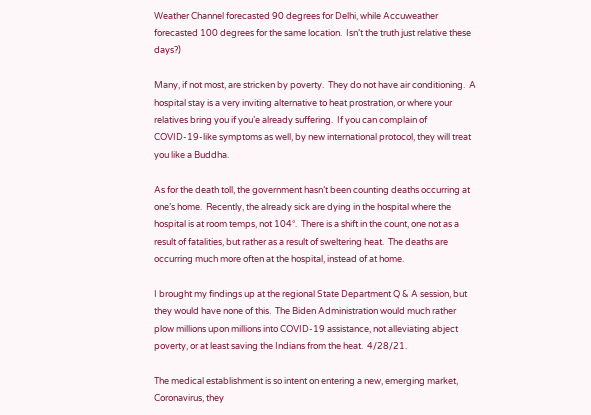Weather Channel forecasted 90 degrees for Delhi, while Accuweather forecasted 100 degrees for the same location.  Isn’t the truth just relative these days?)

Many, if not most, are stricken by poverty.  They do not have air conditioning.  A hospital stay is a very inviting alternative to heat prostration, or where your relatives bring you if you’e already suffering.  If you can complain of COVID-19-like symptoms as well, by new international protocol, they will treat you like a Buddha.

As for the death toll, the government hasn’t been counting deaths occurring at one’s home.  Recently, the already sick are dying in the hospital where the hospital is at room temps, not 104°.  There is a shift in the count, one not as a result of fatalities, but rather as a result of sweltering heat.  The deaths are occurring much more often at the hospital, instead of at home.

I brought my findings up at the regional State Department Q & A session, but they would have none of this.  The Biden Administration would much rather plow millions upon millions into COVID-19 assistance, not alleviating abject poverty, or at least saving the Indians from the heat.  4/28/21.

The medical establishment is so intent on entering a new, emerging market, Coronavirus, they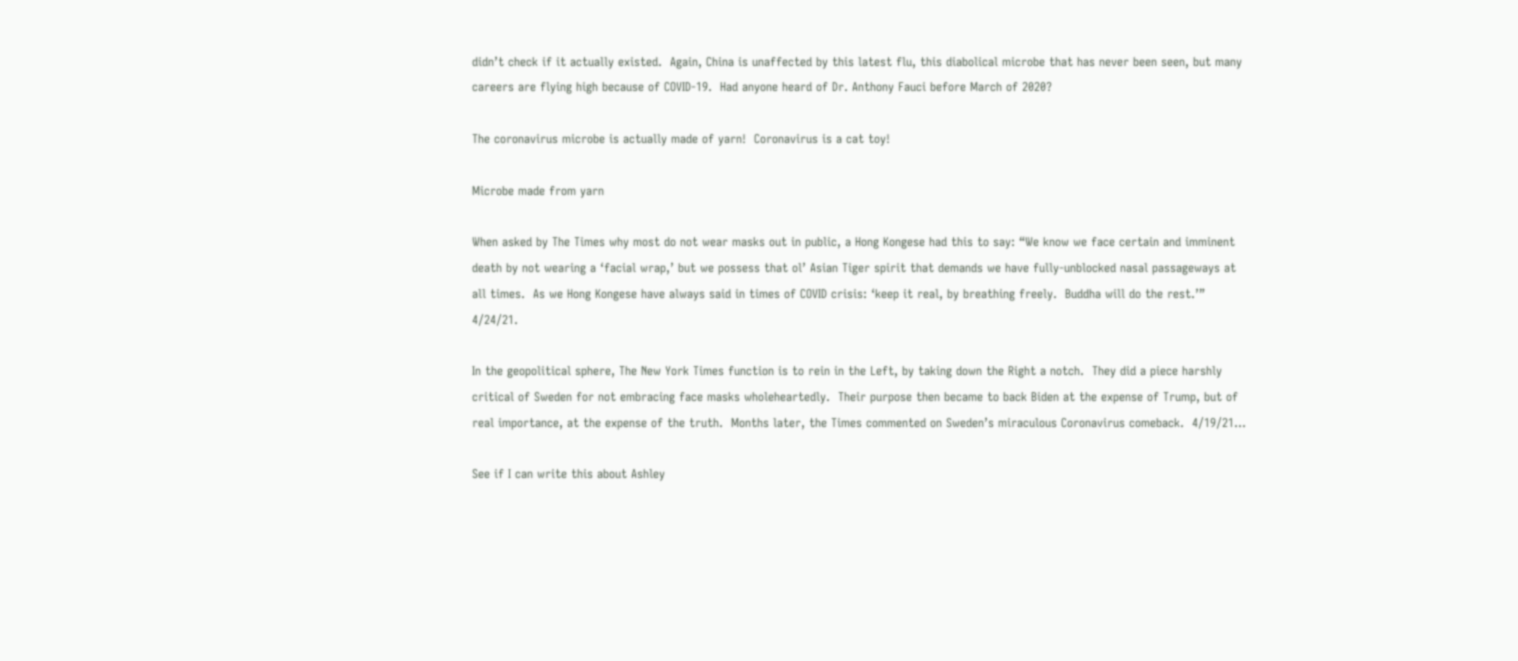didn’t check if it actually existed.  Again, China is unaffected by this latest flu, this diabolical microbe that has never been seen, but many careers are flying high because of COVID-19.  Had anyone heard of Dr. Anthony Fauci before March of 2020?

The coronavirus microbe is actually made of yarn!  Coronavirus is a cat toy!

Microbe made from yarn

When asked by The Times why most do not wear masks out in public, a Hong Kongese had this to say: “We know we face certain and imminent death by not wearing a ‘facial wrap,’ but we possess that ol’ Asian Tiger spirit that demands we have fully-unblocked nasal passageways at all times.  As we Hong Kongese have always said in times of COVID crisis: ‘keep it real, by breathing freely.  Buddha will do the rest.’”  4/24/21.

In the geopolitical sphere, The New York Times function is to rein in the Left, by taking down the Right a notch.  They did a piece harshly critical of Sweden for not embracing face masks wholeheartedly.  Their purpose then became to back Biden at the expense of Trump, but of real importance, at the expense of the truth.  Months later, the Times commented on Sweden’s miraculous Coronavirus comeback.  4/19/21...

See if I can write this about Ashley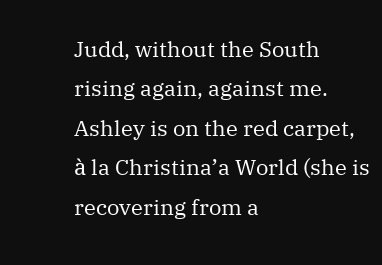Judd, without the South rising again, against me.  Ashley is on the red carpet, à la Christina’a World (she is recovering from a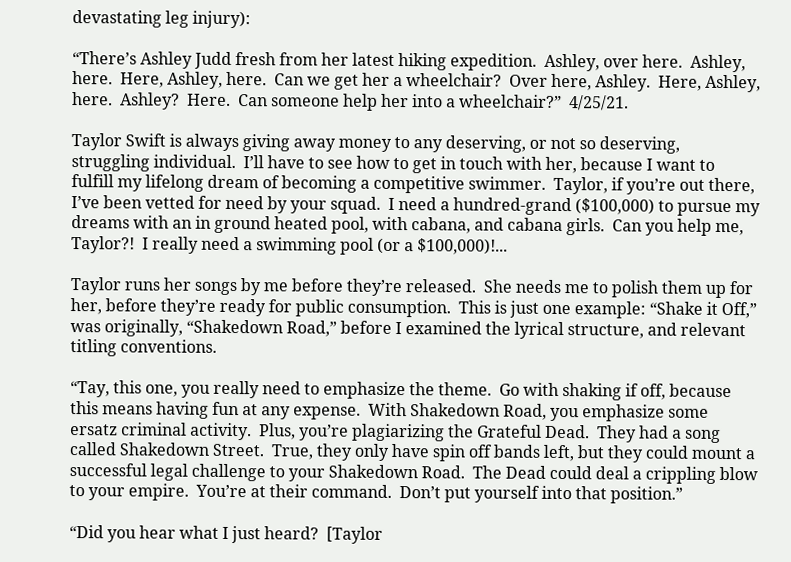devastating leg injury):

“There’s Ashley Judd fresh from her latest hiking expedition.  Ashley, over here.  Ashley, here.  Here, Ashley, here.  Can we get her a wheelchair?  Over here, Ashley.  Here, Ashley, here.  Ashley?  Here.  Can someone help her into a wheelchair?”  4/25/21.

Taylor Swift is always giving away money to any deserving, or not so deserving, struggling individual.  I’ll have to see how to get in touch with her, because I want to fulfill my lifelong dream of becoming a competitive swimmer.  Taylor, if you’re out there, I’ve been vetted for need by your squad.  I need a hundred-grand ($100,000) to pursue my dreams with an in ground heated pool, with cabana, and cabana girls.  Can you help me, Taylor?!  I really need a swimming pool (or a $100,000)!...

Taylor runs her songs by me before they’re released.  She needs me to polish them up for her, before they’re ready for public consumption.  This is just one example: “Shake it Off,” was originally, “Shakedown Road,” before I examined the lyrical structure, and relevant titling conventions.

“Tay, this one, you really need to emphasize the theme.  Go with shaking if off, because this means having fun at any expense.  With Shakedown Road, you emphasize some ersatz criminal activity.  Plus, you’re plagiarizing the Grateful Dead.  They had a song called Shakedown Street.  True, they only have spin off bands left, but they could mount a successful legal challenge to your Shakedown Road.  The Dead could deal a crippling blow to your empire.  You’re at their command.  Don’t put yourself into that position.”

“Did you hear what I just heard?  [Taylor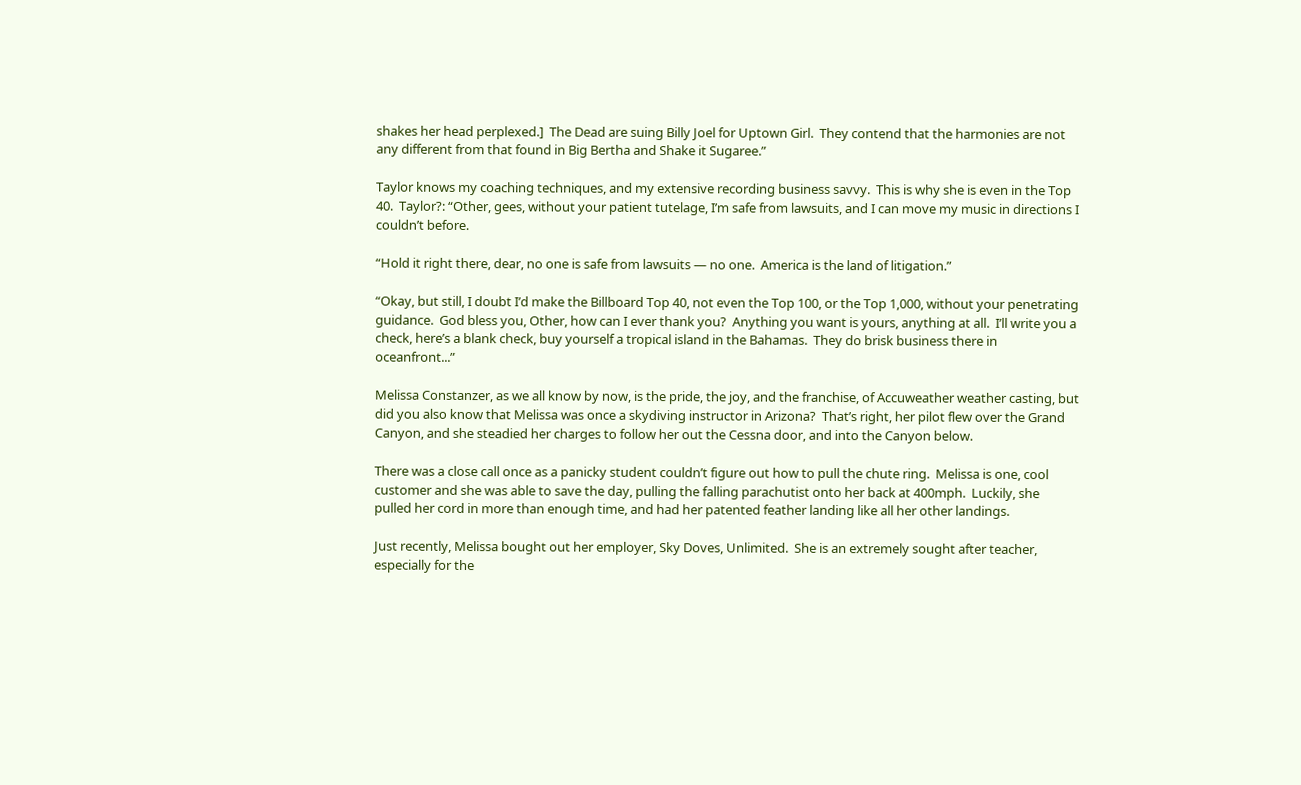shakes her head perplexed.]  The Dead are suing Billy Joel for Uptown Girl.  They contend that the harmonies are not any different from that found in Big Bertha and Shake it Sugaree.”

Taylor knows my coaching techniques, and my extensive recording business savvy.  This is why she is even in the Top 40.  Taylor?: “Other, gees, without your patient tutelage, I’m safe from lawsuits, and I can move my music in directions I couldn’t before.

“Hold it right there, dear, no one is safe from lawsuits — no one.  America is the land of litigation.”

“Okay, but still, I doubt I’d make the Billboard Top 40, not even the Top 100, or the Top 1,000, without your penetrating guidance.  God bless you, Other, how can I ever thank you?  Anything you want is yours, anything at all.  I’ll write you a check, here’s a blank check, buy yourself a tropical island in the Bahamas.  They do brisk business there in oceanfront...”

Melissa Constanzer, as we all know by now, is the pride, the joy, and the franchise, of Accuweather weather casting, but did you also know that Melissa was once a skydiving instructor in Arizona?  That’s right, her pilot flew over the Grand Canyon, and she steadied her charges to follow her out the Cessna door, and into the Canyon below.

There was a close call once as a panicky student couldn’t figure out how to pull the chute ring.  Melissa is one, cool customer and she was able to save the day, pulling the falling parachutist onto her back at 400mph.  Luckily, she pulled her cord in more than enough time, and had her patented feather landing like all her other landings.

Just recently, Melissa bought out her employer, Sky Doves, Unlimited.  She is an extremely sought after teacher, especially for the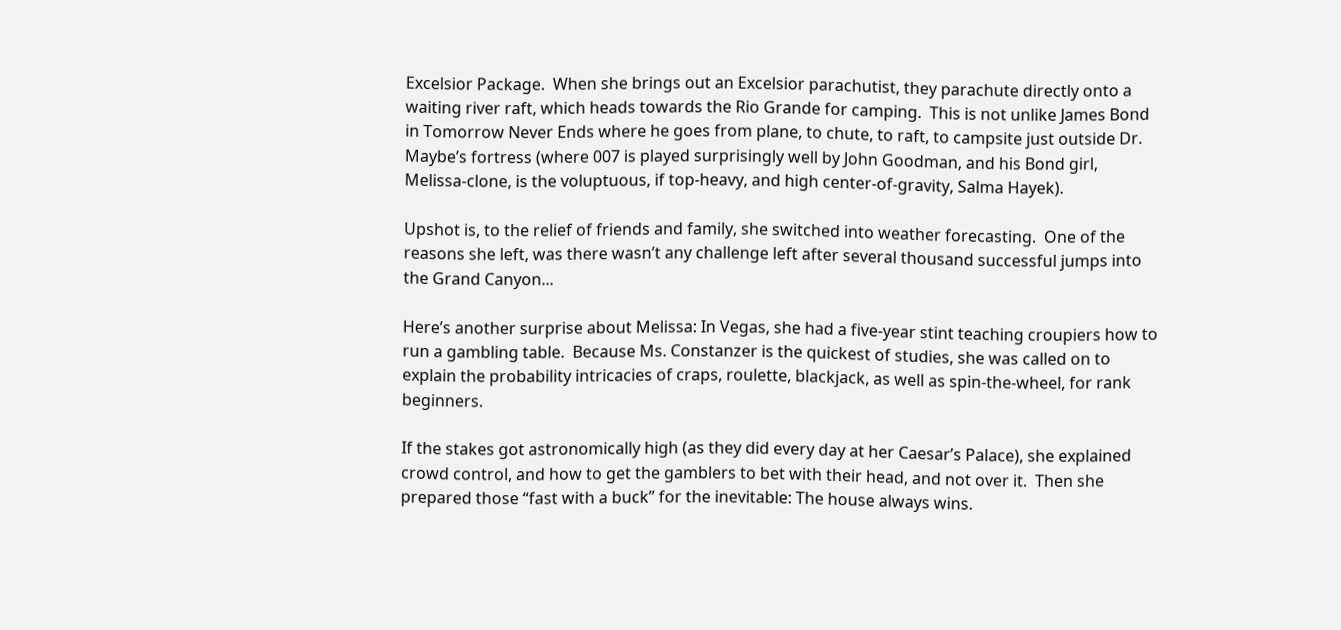Excelsior Package.  When she brings out an Excelsior parachutist, they parachute directly onto a waiting river raft, which heads towards the Rio Grande for camping.  This is not unlike James Bond in Tomorrow Never Ends where he goes from plane, to chute, to raft, to campsite just outside Dr. Maybe’s fortress (where 007 is played surprisingly well by John Goodman, and his Bond girl, Melissa-clone, is the voluptuous, if top-heavy, and high center-of-gravity, Salma Hayek).

Upshot is, to the relief of friends and family, she switched into weather forecasting.  One of the reasons she left, was there wasn’t any challenge left after several thousand successful jumps into the Grand Canyon...

Here’s another surprise about Melissa: In Vegas, she had a five-year stint teaching croupiers how to run a gambling table.  Because Ms. Constanzer is the quickest of studies, she was called on to explain the probability intricacies of craps, roulette, blackjack, as well as spin-the-wheel, for rank beginners.

If the stakes got astronomically high (as they did every day at her Caesar’s Palace), she explained crowd control, and how to get the gamblers to bet with their head, and not over it.  Then she prepared those “fast with a buck” for the inevitable: The house always wins.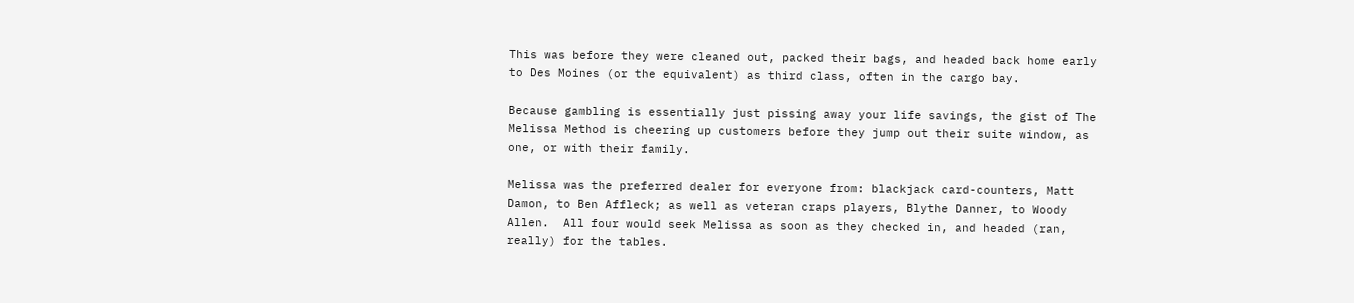This was before they were cleaned out, packed their bags, and headed back home early to Des Moines (or the equivalent) as third class, often in the cargo bay.

Because gambling is essentially just pissing away your life savings, the gist of The Melissa Method is cheering up customers before they jump out their suite window, as one, or with their family.

Melissa was the preferred dealer for everyone from: blackjack card-counters, Matt Damon, to Ben Affleck; as well as veteran craps players, Blythe Danner, to Woody Allen.  All four would seek Melissa as soon as they checked in, and headed (ran, really) for the tables.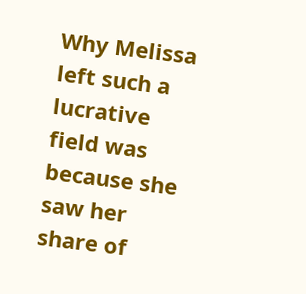Why Melissa left such a lucrative field was because she saw her share of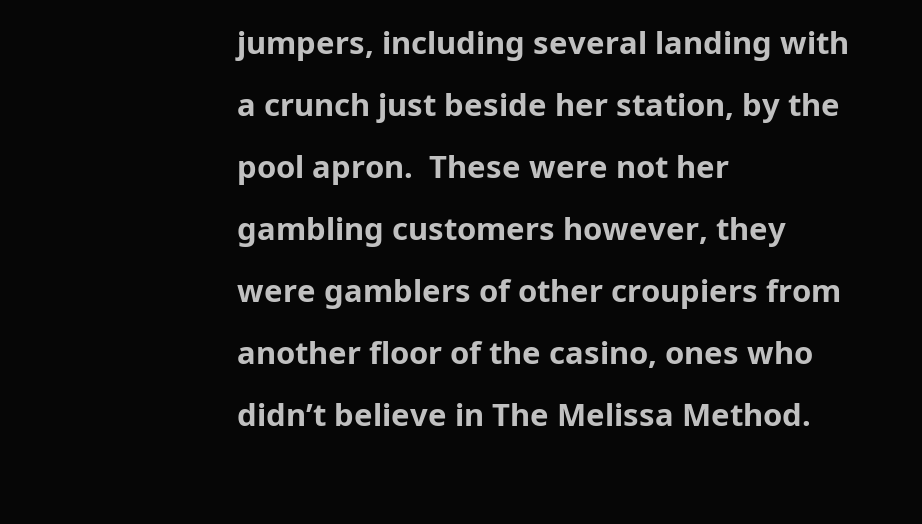jumpers, including several landing with a crunch just beside her station, by the pool apron.  These were not her gambling customers however, they were gamblers of other croupiers from another floor of the casino, ones who didn’t believe in The Melissa Method.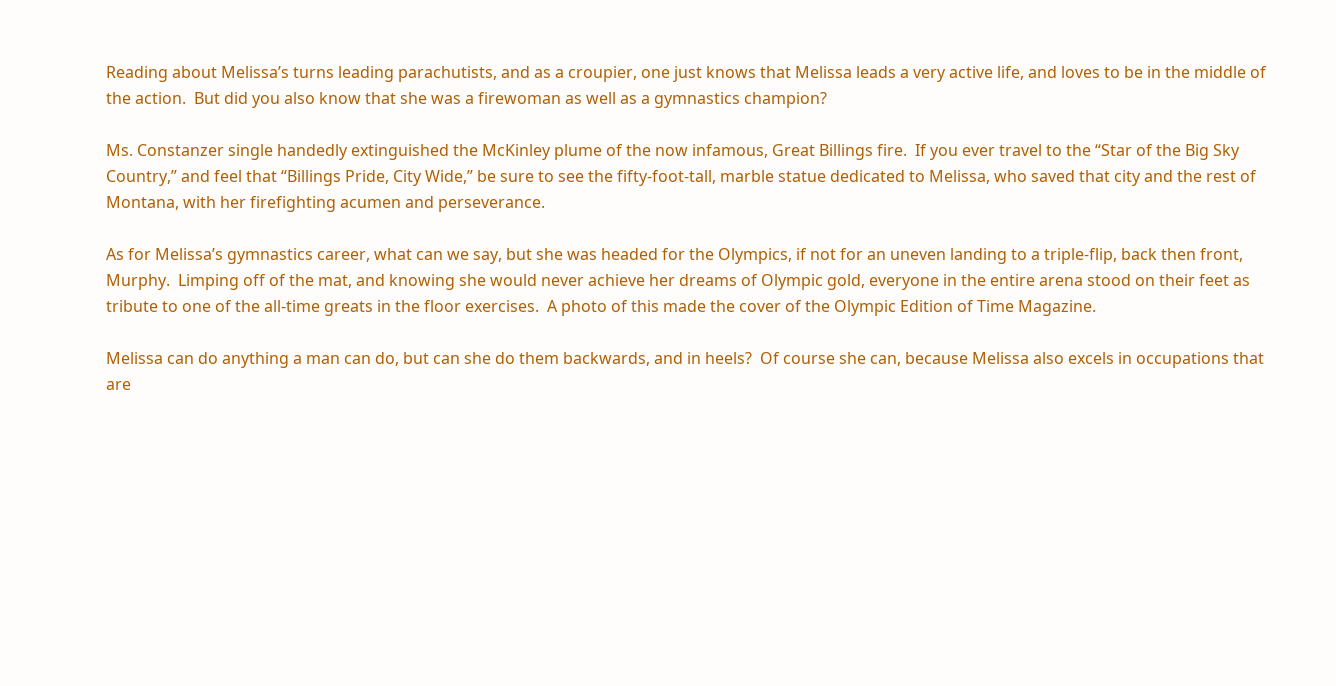Reading about Melissa’s turns leading parachutists, and as a croupier, one just knows that Melissa leads a very active life, and loves to be in the middle of the action.  But did you also know that she was a firewoman as well as a gymnastics champion?

Ms. Constanzer single handedly extinguished the McKinley plume of the now infamous, Great Billings fire.  If you ever travel to the “Star of the Big Sky Country,” and feel that “Billings Pride, City Wide,” be sure to see the fifty-foot-tall, marble statue dedicated to Melissa, who saved that city and the rest of Montana, with her firefighting acumen and perseverance.

As for Melissa’s gymnastics career, what can we say, but she was headed for the Olympics, if not for an uneven landing to a triple-flip, back then front, Murphy.  Limping off of the mat, and knowing she would never achieve her dreams of Olympic gold, everyone in the entire arena stood on their feet as tribute to one of the all-time greats in the floor exercises.  A photo of this made the cover of the Olympic Edition of Time Magazine.

Melissa can do anything a man can do, but can she do them backwards, and in heels?  Of course she can, because Melissa also excels in occupations that are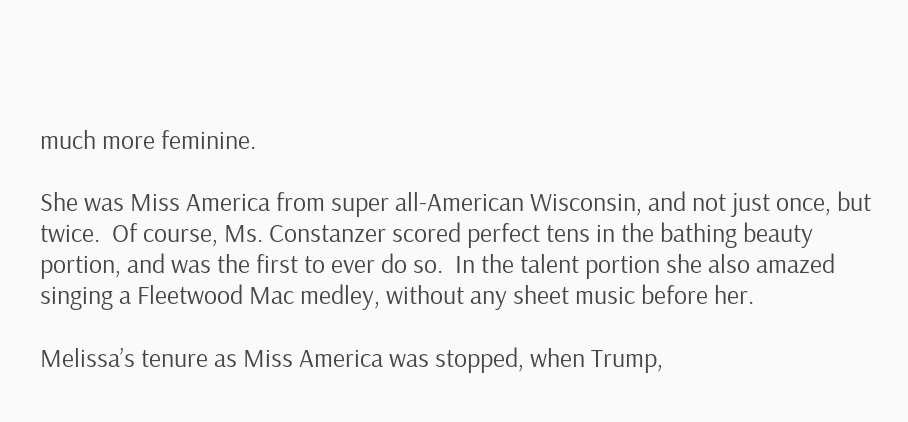much more feminine.

She was Miss America from super all-American Wisconsin, and not just once, but twice.  Of course, Ms. Constanzer scored perfect tens in the bathing beauty portion, and was the first to ever do so.  In the talent portion she also amazed singing a Fleetwood Mac medley, without any sheet music before her.

Melissa’s tenure as Miss America was stopped, when Trump,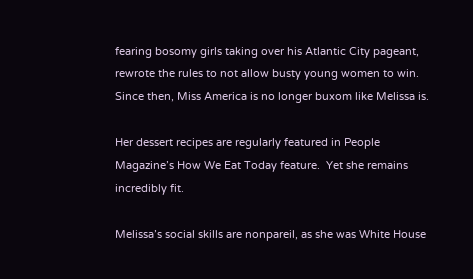fearing bosomy girls taking over his Atlantic City pageant, rewrote the rules to not allow busty young women to win.  Since then, Miss America is no longer buxom like Melissa is.

Her dessert recipes are regularly featured in People Magazine’s How We Eat Today feature.  Yet she remains incredibly fit.

Melissa’s social skills are nonpareil, as she was White House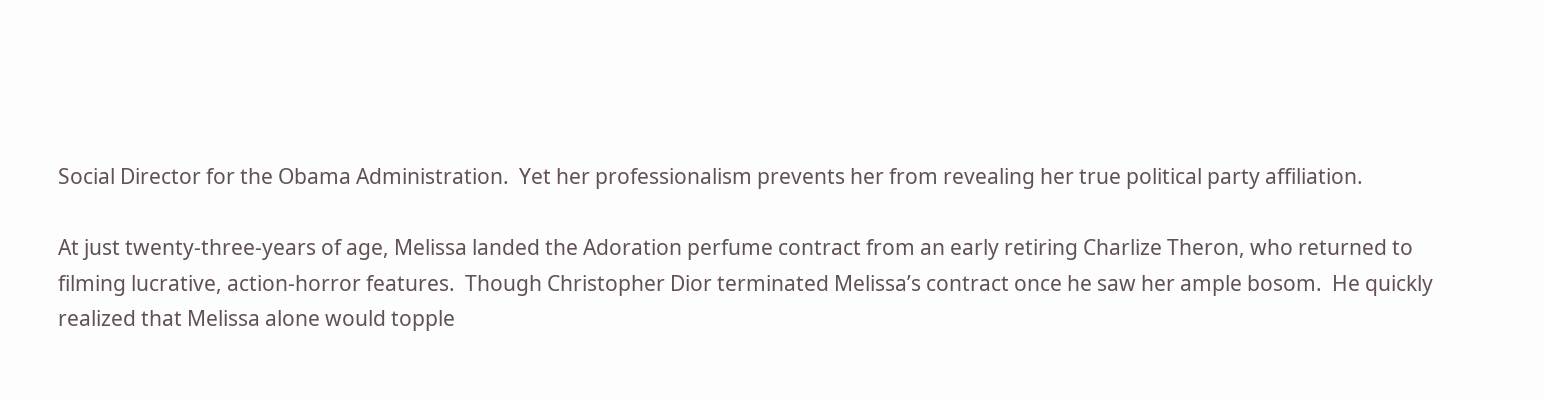Social Director for the Obama Administration.  Yet her professionalism prevents her from revealing her true political party affiliation.

At just twenty-three-years of age, Melissa landed the Adoration perfume contract from an early retiring Charlize Theron, who returned to filming lucrative, action-horror features.  Though Christopher Dior terminated Melissa’s contract once he saw her ample bosom.  He quickly realized that Melissa alone would topple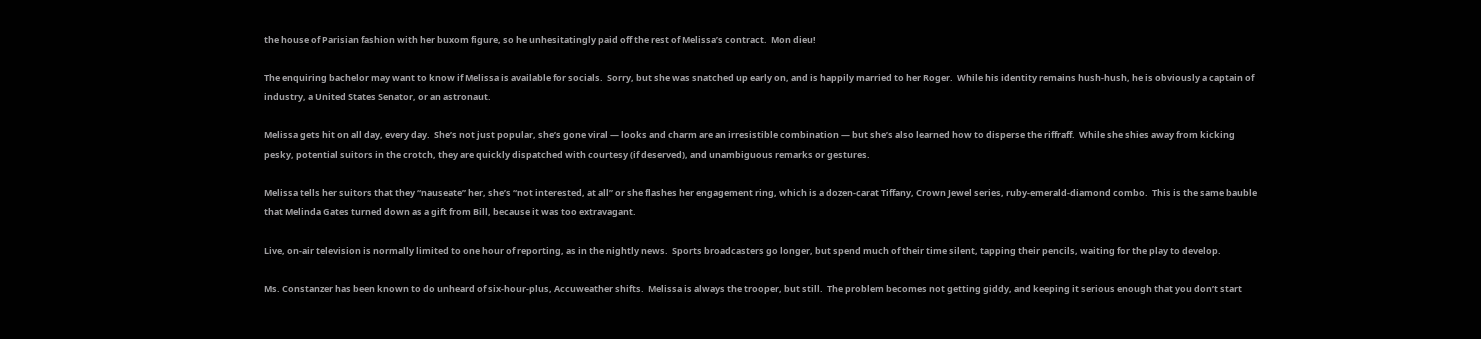the house of Parisian fashion with her buxom figure, so he unhesitatingly paid off the rest of Melissa’s contract.  Mon dieu!

The enquiring bachelor may want to know if Melissa is available for socials.  Sorry, but she was snatched up early on, and is happily married to her Roger.  While his identity remains hush-hush, he is obviously a captain of industry, a United States Senator, or an astronaut.

Melissa gets hit on all day, every day.  She’s not just popular, she’s gone viral — looks and charm are an irresistible combination — but she’s also learned how to disperse the riffraff.  While she shies away from kicking pesky, potential suitors in the crotch, they are quickly dispatched with courtesy (if deserved), and unambiguous remarks or gestures.

Melissa tells her suitors that they “nauseate” her, she’s “not interested, at all” or she flashes her engagement ring, which is a dozen-carat Tiffany, Crown Jewel series, ruby-emerald-diamond combo.  This is the same bauble that Melinda Gates turned down as a gift from Bill, because it was too extravagant.

Live, on-air television is normally limited to one hour of reporting, as in the nightly news.  Sports broadcasters go longer, but spend much of their time silent, tapping their pencils, waiting for the play to develop.

Ms. Constanzer has been known to do unheard of six-hour-plus, Accuweather shifts.  Melissa is always the trooper, but still.  The problem becomes not getting giddy, and keeping it serious enough that you don’t start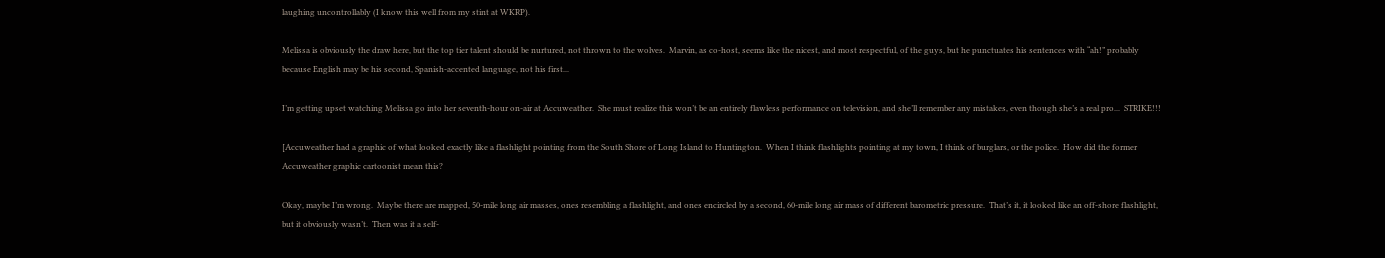laughing uncontrollably (I know this well from my stint at WKRP).

Melissa is obviously the draw here, but the top tier talent should be nurtured, not thrown to the wolves.  Marvin, as co-host, seems like the nicest, and most respectful, of the guys, but he punctuates his sentences with “ah!” probably because English may be his second, Spanish-accented language, not his first...

I’m getting upset watching Melissa go into her seventh-hour on-air at Accuweather.  She must realize this won’t be an entirely flawless performance on television, and she’ll remember any mistakes, even though she’s a real pro...  STRIKE!!!

[Accuweather had a graphic of what looked exactly like a flashlight pointing from the South Shore of Long Island to Huntington.  When I think flashlights pointing at my town, I think of burglars, or the police.  How did the former Accuweather graphic cartoonist mean this?

Okay, maybe I’m wrong.  Maybe there are mapped, 50-mile long air masses, ones resembling a flashlight, and ones encircled by a second, 60-mile long air mass of different barometric pressure.  That’s it, it looked like an off-shore flashlight, but it obviously wasn’t.  Then was it a self-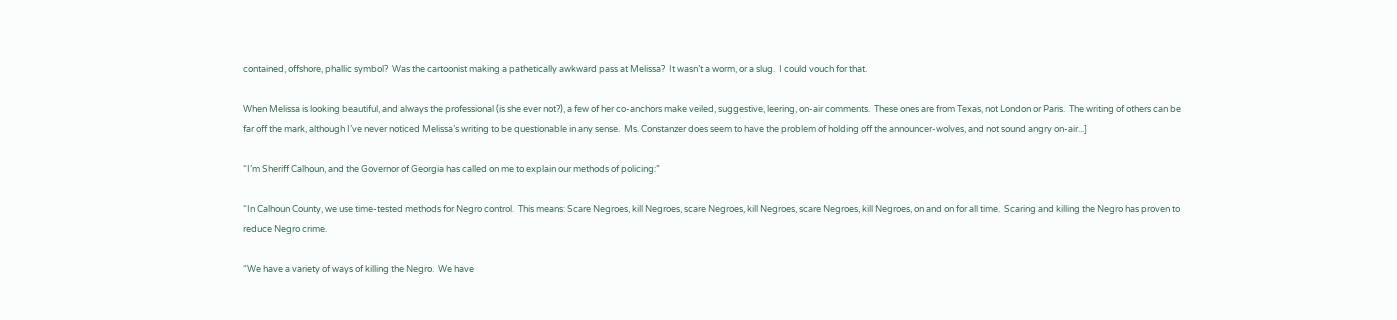contained, offshore, phallic symbol?  Was the cartoonist making a pathetically awkward pass at Melissa?  It wasn’t a worm, or a slug.  I could vouch for that.

When Melissa is looking beautiful, and always the professional (is she ever not?), a few of her co-anchors make veiled, suggestive, leering, on-air comments.  These ones are from Texas, not London or Paris.  The writing of others can be far off the mark, although I’ve never noticed Melissa’s writing to be questionable in any sense.  Ms. Constanzer does seem to have the problem of holding off the announcer-wolves, and not sound angry on-air...]

“I’m Sheriff Calhoun, and the Governor of Georgia has called on me to explain our methods of policing:”

“In Calhoun County, we use time-tested methods for Negro control.  This means: Scare Negroes, kill Negroes, scare Negroes, kill Negroes, scare Negroes, kill Negroes, on and on for all time.  Scaring and killing the Negro has proven to reduce Negro crime.

“We have a variety of ways of killing the Negro.  We have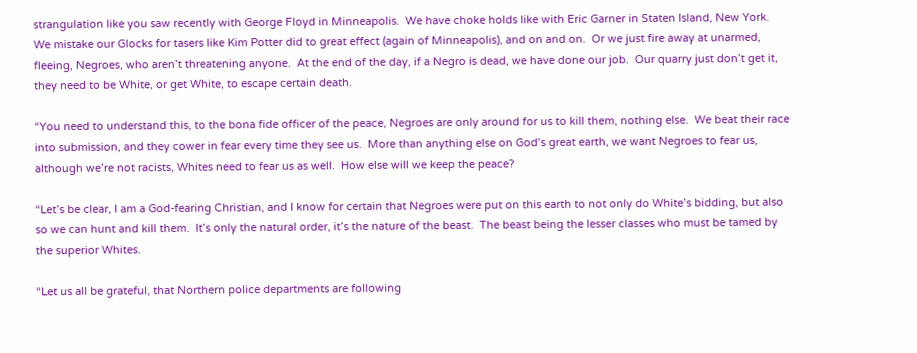strangulation like you saw recently with George Floyd in Minneapolis.  We have choke holds like with Eric Garner in Staten Island, New York.  We mistake our Glocks for tasers like Kim Potter did to great effect (again of Minneapolis), and on and on.  Or we just fire away at unarmed, fleeing, Negroes, who aren’t threatening anyone.  At the end of the day, if a Negro is dead, we have done our job.  Our quarry just don’t get it, they need to be White, or get White, to escape certain death.

“You need to understand this, to the bona fide officer of the peace, Negroes are only around for us to kill them, nothing else.  We beat their race into submission, and they cower in fear every time they see us.  More than anything else on God’s great earth, we want Negroes to fear us, although we’re not racists, Whites need to fear us as well.  How else will we keep the peace?

“Let’s be clear, I am a God-fearing Christian, and I know for certain that Negroes were put on this earth to not only do White’s bidding, but also so we can hunt and kill them.  It’s only the natural order, it’s the nature of the beast.  The beast being the lesser classes who must be tamed by the superior Whites.

“Let us all be grateful, that Northern police departments are following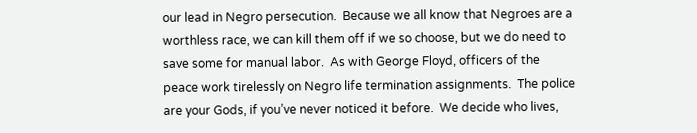our lead in Negro persecution.  Because we all know that Negroes are a worthless race, we can kill them off if we so choose, but we do need to save some for manual labor.  As with George Floyd, officers of the peace work tirelessly on Negro life termination assignments.  The police are your Gods, if you’ve never noticed it before.  We decide who lives,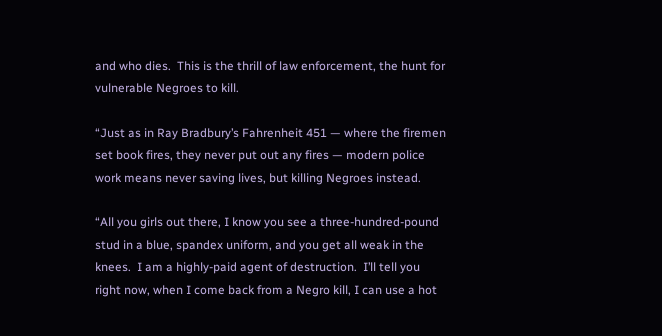and who dies.  This is the thrill of law enforcement, the hunt for vulnerable Negroes to kill.

“Just as in Ray Bradbury’s Fahrenheit 451 — where the firemen set book fires, they never put out any fires — modern police work means never saving lives, but killing Negroes instead.

“All you girls out there, I know you see a three-hundred-pound stud in a blue, spandex uniform, and you get all weak in the knees.  I am a highly-paid agent of destruction.  I’ll tell you right now, when I come back from a Negro kill, I can use a hot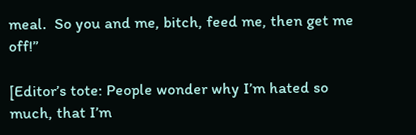meal.  So you and me, bitch, feed me, then get me off!”

[Editor’s tote: People wonder why I’m hated so much, that I’m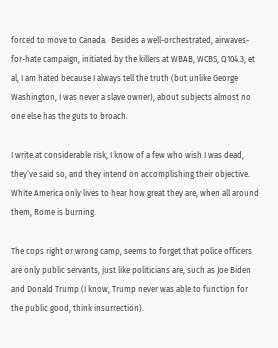forced to move to Canada.  Besides a well-orchestrated, airwaves-for-hate campaign, initiated by the killers at WBAB, WCBS, Q104.3, et al, I am hated because I always tell the truth (but unlike George Washington, I was never a slave owner), about subjects almost no one else has the guts to broach.

I write at considerable risk, I know of a few who wish I was dead, they’ve said so, and they intend on accomplishing their objective.  White America only lives to hear how great they are, when all around them, Rome is burning.

The cops right or wrong camp, seems to forget that police officers are only public servants, just like politicians are, such as Joe Biden and Donald Trump (I know, Trump never was able to function for the public good, think insurrection).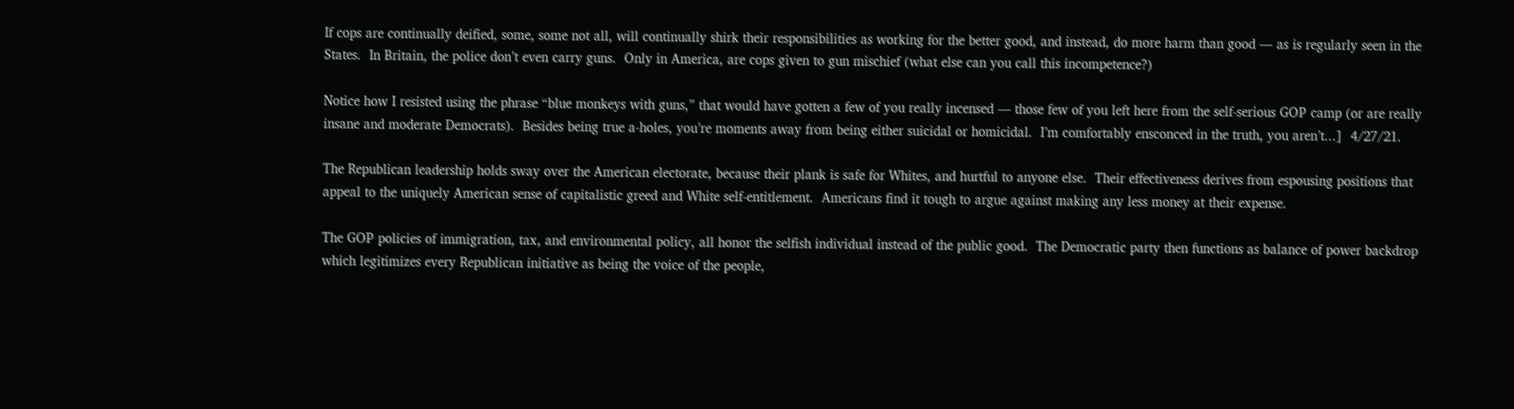If cops are continually deified, some, some not all, will continually shirk their responsibilities as working for the better good, and instead, do more harm than good — as is regularly seen in the States.  In Britain, the police don’t even carry guns.  Only in America, are cops given to gun mischief (what else can you call this incompetence?)

Notice how I resisted using the phrase “blue monkeys with guns,” that would have gotten a few of you really incensed — those few of you left here from the self-serious GOP camp (or are really insane and moderate Democrats).  Besides being true a-holes, you’re moments away from being either suicidal or homicidal.  I’m comfortably ensconced in the truth, you aren’t...]  4/27/21.

The Republican leadership holds sway over the American electorate, because their plank is safe for Whites, and hurtful to anyone else.  Their effectiveness derives from espousing positions that appeal to the uniquely American sense of capitalistic greed and White self-entitlement.  Americans find it tough to argue against making any less money at their expense.

The GOP policies of immigration, tax, and environmental policy, all honor the selfish individual instead of the public good.  The Democratic party then functions as balance of power backdrop which legitimizes every Republican initiative as being the voice of the people,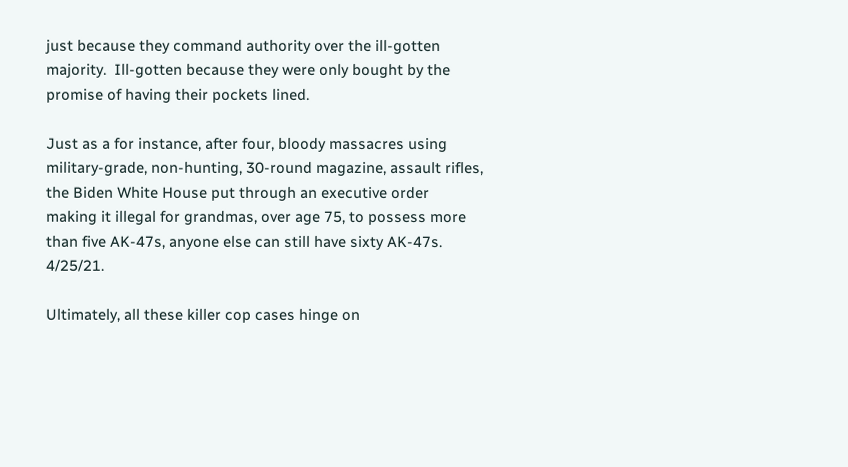just because they command authority over the ill-gotten majority.  Ill-gotten because they were only bought by the promise of having their pockets lined.

Just as a for instance, after four, bloody massacres using military-grade, non-hunting, 30-round magazine, assault rifles, the Biden White House put through an executive order making it illegal for grandmas, over age 75, to possess more than five AK-47s, anyone else can still have sixty AK-47s.  4/25/21.

Ultimately, all these killer cop cases hinge on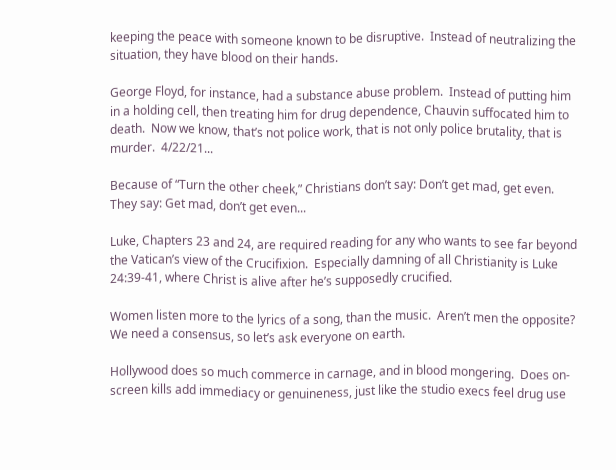keeping the peace with someone known to be disruptive.  Instead of neutralizing the situation, they have blood on their hands.

George Floyd, for instance, had a substance abuse problem.  Instead of putting him in a holding cell, then treating him for drug dependence, Chauvin suffocated him to death.  Now we know, that’s not police work, that is not only police brutality, that is murder.  4/22/21...

Because of “Turn the other cheek,” Christians don’t say: Don’t get mad, get even.  They say: Get mad, don’t get even...

Luke, Chapters 23 and 24, are required reading for any who wants to see far beyond the Vatican’s view of the Crucifixion.  Especially damning of all Christianity is Luke 24:39-41, where Christ is alive after he’s supposedly crucified.

Women listen more to the lyrics of a song, than the music.  Aren’t men the opposite?  We need a consensus, so let’s ask everyone on earth.

Hollywood does so much commerce in carnage, and in blood mongering.  Does on-screen kills add immediacy or genuineness, just like the studio execs feel drug use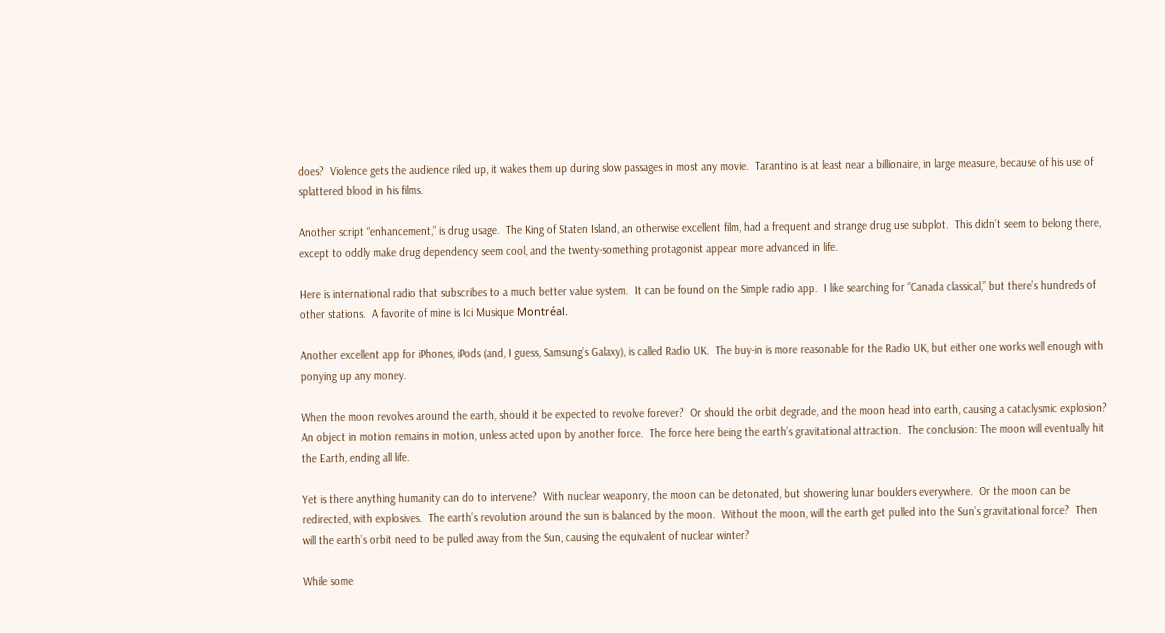does?  Violence gets the audience riled up, it wakes them up during slow passages in most any movie.  Tarantino is at least near a billionaire, in large measure, because of his use of splattered blood in his films.

Another script “enhancement,” is drug usage.  The King of Staten Island, an otherwise excellent film, had a frequent and strange drug use subplot.  This didn’t seem to belong there, except to oddly make drug dependency seem cool, and the twenty-something protagonist appear more advanced in life.

Here is international radio that subscribes to a much better value system.  It can be found on the Simple radio app.  I like searching for “Canada classical,” but there’s hundreds of other stations.  A favorite of mine is Ici Musique Montréal.

Another excellent app for iPhones, iPods (and, I guess, Samsung’s Galaxy), is called Radio UK.  The buy-in is more reasonable for the Radio UK, but either one works well enough with ponying up any money.

When the moon revolves around the earth, should it be expected to revolve forever?  Or should the orbit degrade, and the moon head into earth, causing a cataclysmic explosion?  An object in motion remains in motion, unless acted upon by another force.  The force here being the earth’s gravitational attraction.  The conclusion: The moon will eventually hit the Earth, ending all life.

Yet is there anything humanity can do to intervene?  With nuclear weaponry, the moon can be detonated, but showering lunar boulders everywhere.  Or the moon can be redirected, with explosives.  The earth’s revolution around the sun is balanced by the moon.  Without the moon, will the earth get pulled into the Sun’s gravitational force?  Then will the earth’s orbit need to be pulled away from the Sun, causing the equivalent of nuclear winter?

While some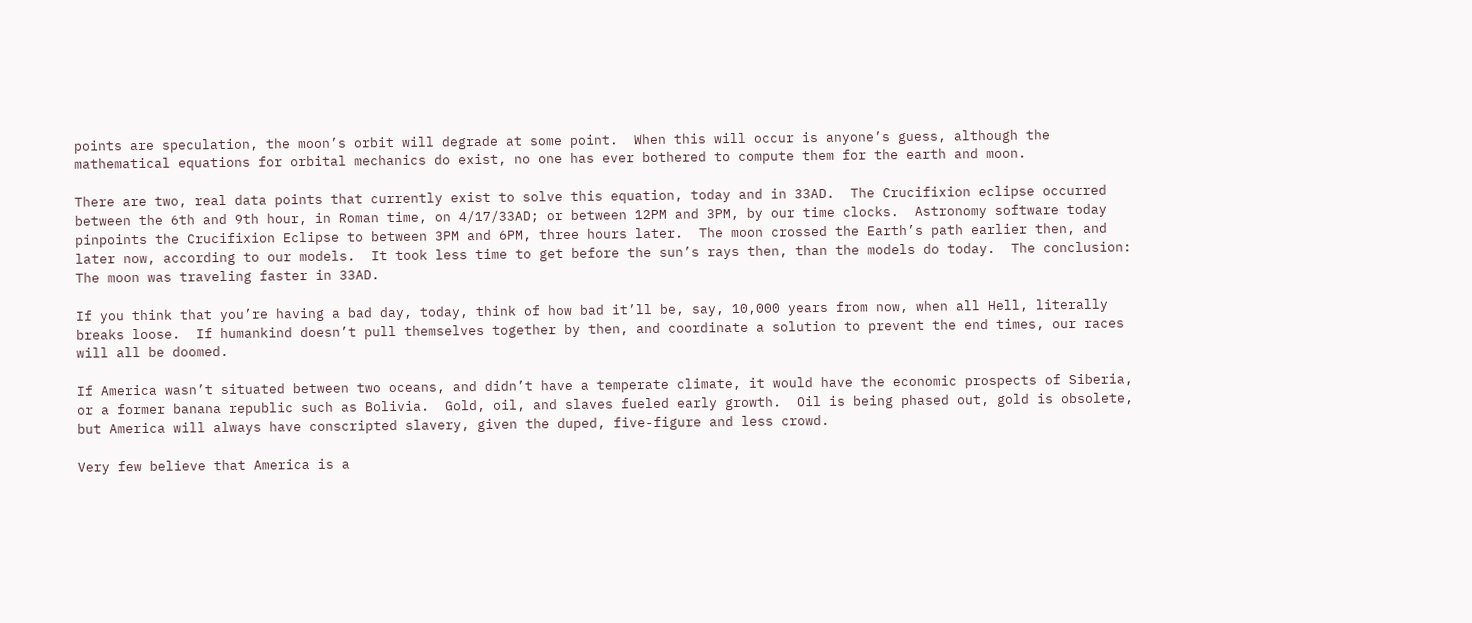points are speculation, the moon’s orbit will degrade at some point.  When this will occur is anyone’s guess, although the mathematical equations for orbital mechanics do exist, no one has ever bothered to compute them for the earth and moon.

There are two, real data points that currently exist to solve this equation, today and in 33AD.  The Crucifixion eclipse occurred between the 6th and 9th hour, in Roman time, on 4/17/33AD; or between 12PM and 3PM, by our time clocks.  Astronomy software today pinpoints the Crucifixion Eclipse to between 3PM and 6PM, three hours later.  The moon crossed the Earth’s path earlier then, and later now, according to our models.  It took less time to get before the sun’s rays then, than the models do today.  The conclusion: The moon was traveling faster in 33AD.

If you think that you’re having a bad day, today, think of how bad it’ll be, say, 10,000 years from now, when all Hell, literally breaks loose.  If humankind doesn’t pull themselves together by then, and coordinate a solution to prevent the end times, our races will all be doomed.

If America wasn’t situated between two oceans, and didn’t have a temperate climate, it would have the economic prospects of Siberia, or a former banana republic such as Bolivia.  Gold, oil, and slaves fueled early growth.  Oil is being phased out, gold is obsolete, but America will always have conscripted slavery, given the duped, five-figure and less crowd.

Very few believe that America is a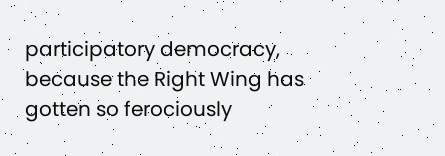participatory democracy, because the Right Wing has gotten so ferociously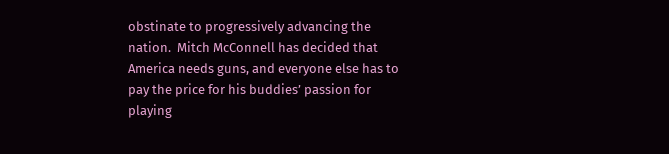obstinate to progressively advancing the nation.  Mitch McConnell has decided that America needs guns, and everyone else has to pay the price for his buddies’ passion for playing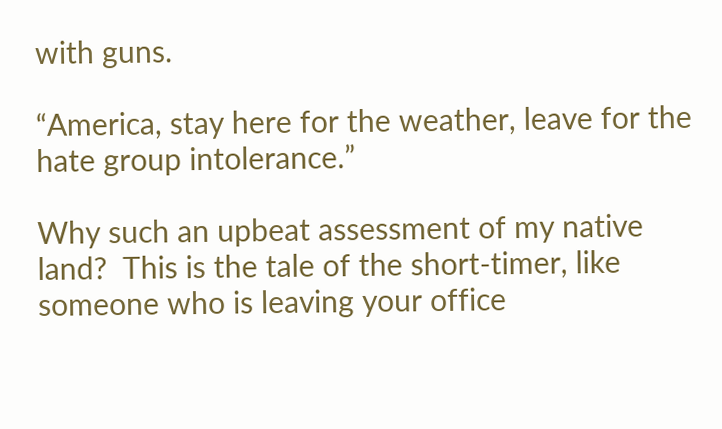with guns.

“America, stay here for the weather, leave for the hate group intolerance.”

Why such an upbeat assessment of my native land?  This is the tale of the short-timer, like someone who is leaving your office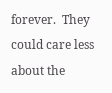forever.  They could care less about the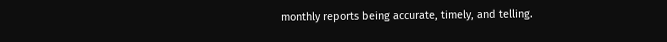monthly reports being accurate, timely, and telling.